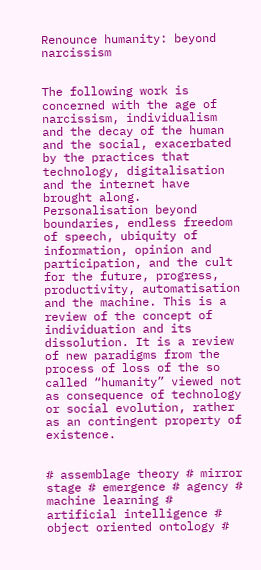Renounce humanity: beyond narcissism


The following work is concerned with the age of narcissism, individualism and the decay of the human and the social, exacerbated by the practices that technology, digitalisation and the internet have brought along. Personalisation beyond boundaries, endless freedom of speech, ubiquity of information, opinion and participation, and the cult for the future, progress, productivity, automatisation and the machine. This is a review of the concept of individuation and its dissolution. It is a review of new paradigms from the process of loss of the so called “humanity” viewed not as consequence of technology or social evolution, rather as an contingent property of existence.


# assemblage theory # mirror stage # emergence # agency # machine learning # artificial intelligence # object oriented ontology #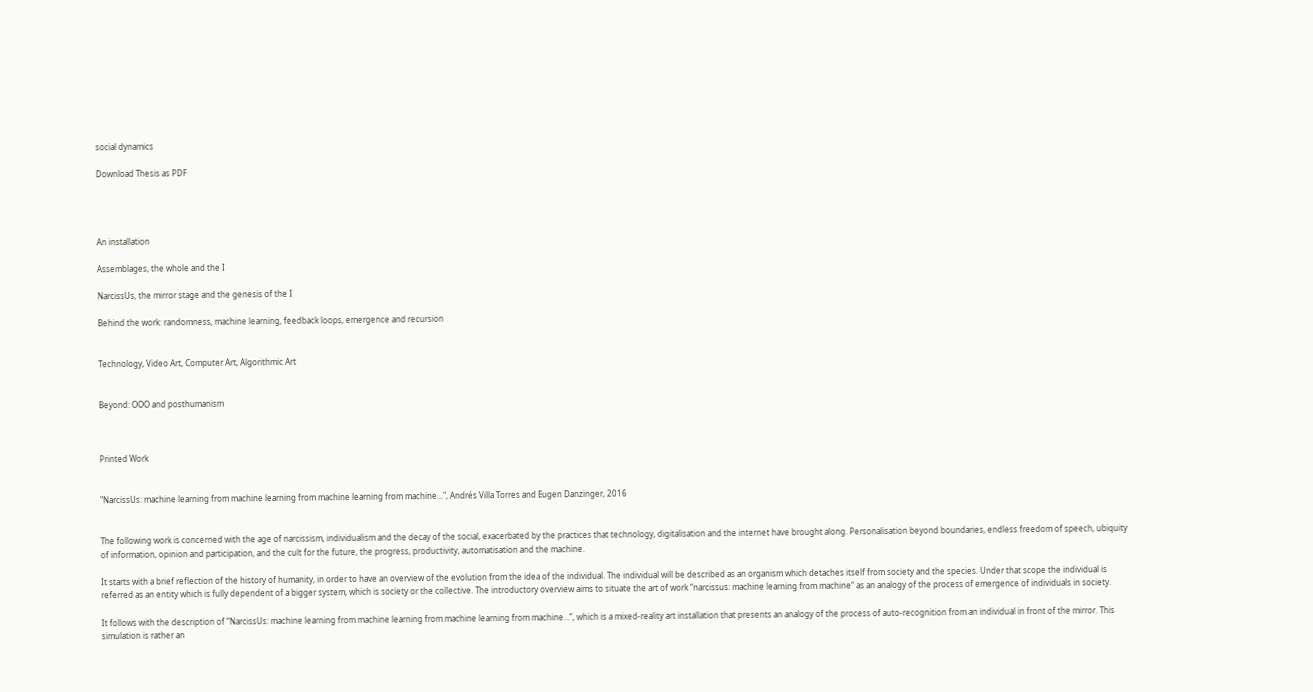social dynamics

Download Thesis as PDF




An installation

Assemblages, the whole and the I

NarcissUs, the mirror stage and the genesis of the I

Behind the work: randomness, machine learning, feedback loops, emergence and recursion


Technology, Video Art, Computer Art, Algorithmic Art


Beyond: OOO and posthumanism



Printed Work


"NarcissUs: machine learning from machine learning from machine learning from machine...", Andrés Villa Torres and Eugen Danzinger, 2016


The following work is concerned with the age of narcissism, individualism and the decay of the social, exacerbated by the practices that technology, digitalisation and the internet have brought along. Personalisation beyond boundaries, endless freedom of speech, ubiquity of information, opinion and participation, and the cult for the future, the progress, productivity, automatisation and the machine.

It starts with a brief reflection of the history of humanity, in order to have an overview of the evolution from the idea of the individual. The individual will be described as an organism which detaches itself from society and the species. Under that scope the individual is referred as an entity which is fully dependent of a bigger system, which is society or the collective. The introductory overview aims to situate the art of work “narcissus: machine learning from machine“ as an analogy of the process of emergence of individuals in society.

It follows with the description of “NarcissUs: machine learning from machine learning from machine learning from machine…”, which is a mixed-reality art installation that presents an analogy of the process of auto-recognition from an individual in front of the mirror. This simulation is rather an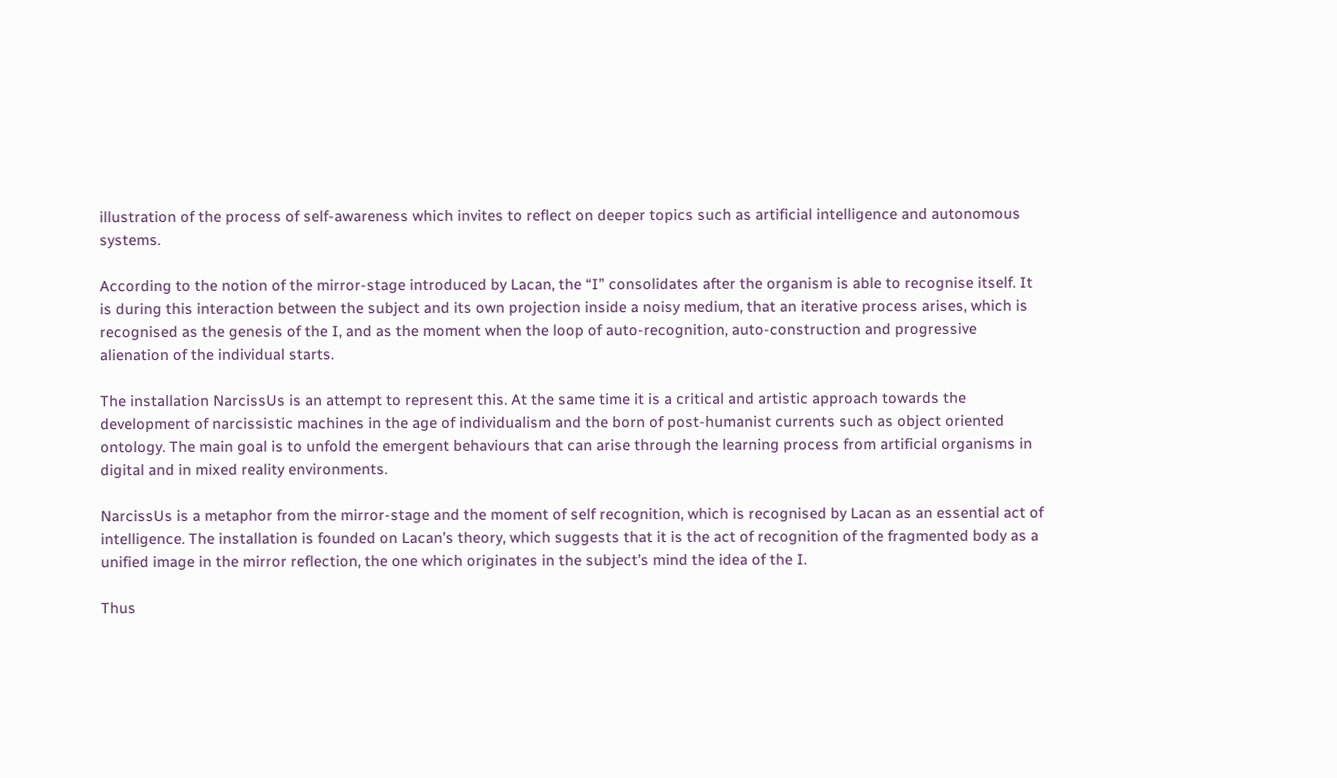illustration of the process of self-awareness which invites to reflect on deeper topics such as artificial intelligence and autonomous systems.

According to the notion of the mirror-stage introduced by Lacan, the “I” consolidates after the organism is able to recognise itself. It is during this interaction between the subject and its own projection inside a noisy medium, that an iterative process arises, which is recognised as the genesis of the I, and as the moment when the loop of auto-recognition, auto-construction and progressive alienation of the individual starts.

The installation NarcissUs is an attempt to represent this. At the same time it is a critical and artistic approach towards the development of narcissistic machines in the age of individualism and the born of post-humanist currents such as object oriented ontology. The main goal is to unfold the emergent behaviours that can arise through the learning process from artificial organisms in digital and in mixed reality environments.

NarcissUs is a metaphor from the mirror-stage and the moment of self recognition, which is recognised by Lacan as an essential act of intelligence. The installation is founded on Lacan’s theory, which suggests that it is the act of recognition of the fragmented body as a unified image in the mirror reflection, the one which originates in the subject’s mind the idea of the I.

Thus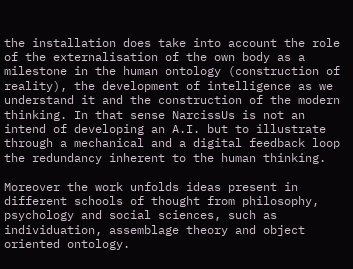the installation does take into account the role of the externalisation of the own body as a milestone in the human ontology (construction of reality), the development of intelligence as we understand it and the construction of the modern thinking. In that sense NarcissUs is not an intend of developing an A.I. but to illustrate through a mechanical and a digital feedback loop the redundancy inherent to the human thinking.

Moreover the work unfolds ideas present in different schools of thought from philosophy, psychology and social sciences, such as individuation, assemblage theory and object oriented ontology.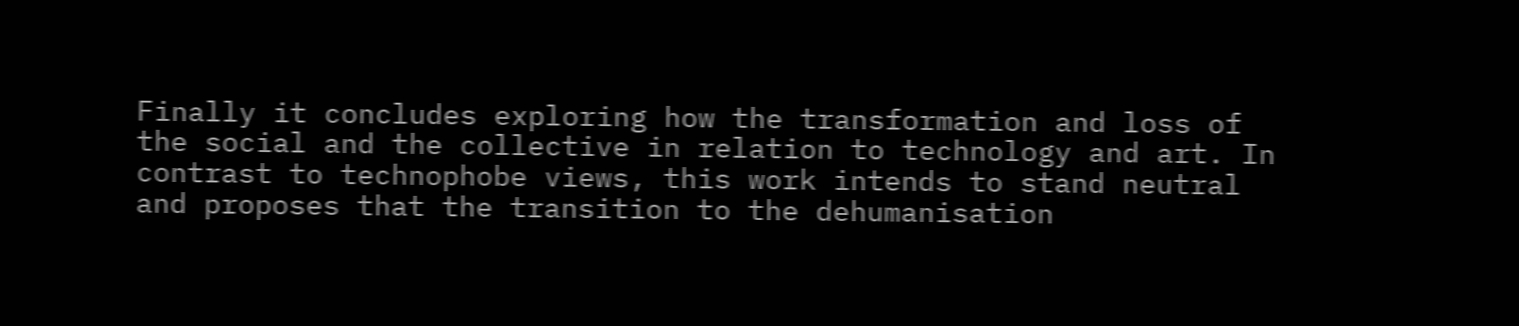Finally it concludes exploring how the transformation and loss of the social and the collective in relation to technology and art. In contrast to technophobe views, this work intends to stand neutral and proposes that the transition to the dehumanisation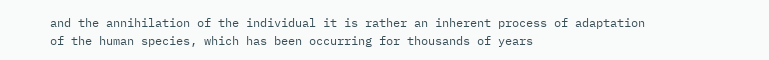and the annihilation of the individual it is rather an inherent process of adaptation of the human species, which has been occurring for thousands of years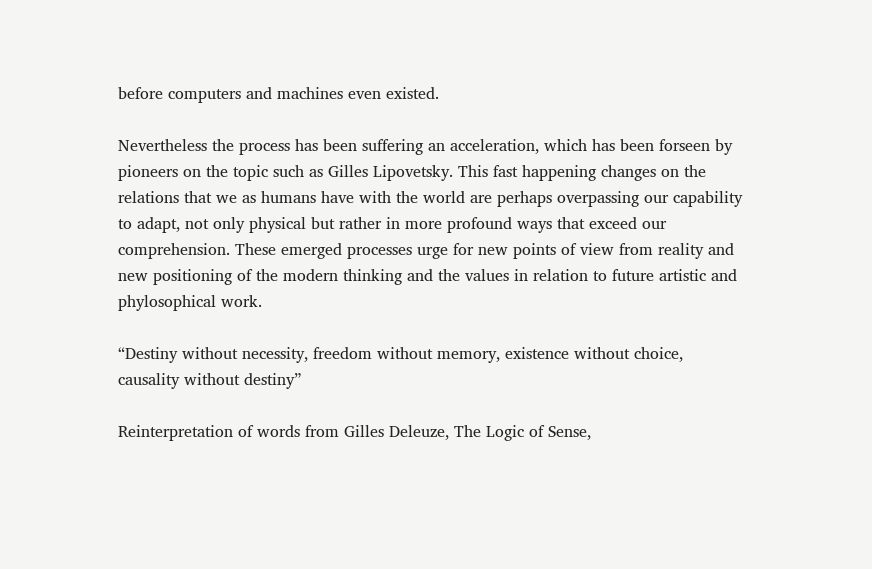before computers and machines even existed.

Nevertheless the process has been suffering an acceleration, which has been forseen by pioneers on the topic such as Gilles Lipovetsky. This fast happening changes on the relations that we as humans have with the world are perhaps overpassing our capability to adapt, not only physical but rather in more profound ways that exceed our comprehension. These emerged processes urge for new points of view from reality and new positioning of the modern thinking and the values in relation to future artistic and phylosophical work.

“Destiny without necessity, freedom without memory, existence without choice, causality without destiny”

Reinterpretation of words from Gilles Deleuze, The Logic of Sense,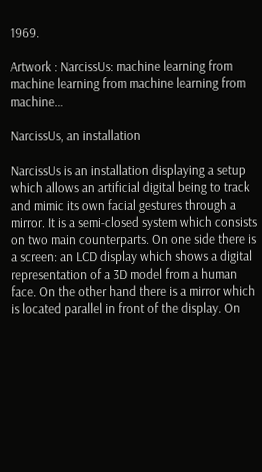1969.

Artwork : NarcissUs: machine learning from machine learning from machine learning from machine…

NarcissUs, an installation

NarcissUs is an installation displaying a setup which allows an artificial digital being to track and mimic its own facial gestures through a mirror. It is a semi-closed system which consists on two main counterparts. On one side there is a screen: an LCD display which shows a digital representation of a 3D model from a human face. On the other hand there is a mirror which is located parallel in front of the display. On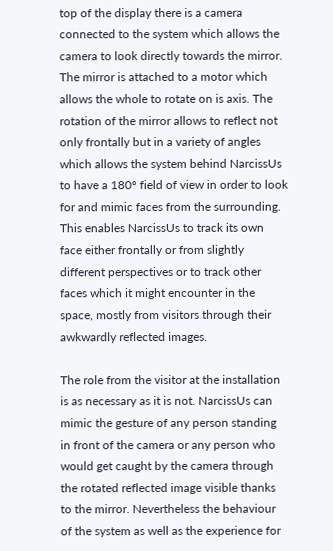top of the display there is a camera connected to the system which allows the camera to look directly towards the mirror. The mirror is attached to a motor which allows the whole to rotate on is axis. The rotation of the mirror allows to reflect not only frontally but in a variety of angles which allows the system behind NarcissUs to have a 180º field of view in order to look for and mimic faces from the surrounding. This enables NarcissUs to track its own face either frontally or from slightly different perspectives or to track other faces which it might encounter in the space, mostly from visitors through their awkwardly reflected images.

The role from the visitor at the installation is as necessary as it is not. NarcissUs can mimic the gesture of any person standing in front of the camera or any person who would get caught by the camera through the rotated reflected image visible thanks to the mirror. Nevertheless the behaviour of the system as well as the experience for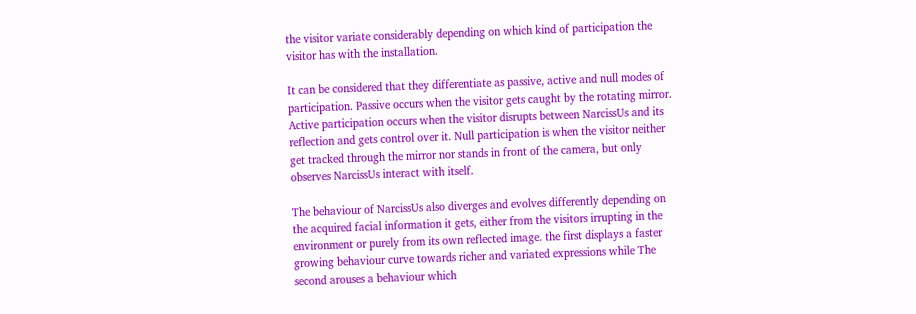the visitor variate considerably depending on which kind of participation the visitor has with the installation.

It can be considered that they differentiate as passive, active and null modes of participation. Passive occurs when the visitor gets caught by the rotating mirror. Active participation occurs when the visitor disrupts between NarcissUs and its reflection and gets control over it. Null participation is when the visitor neither get tracked through the mirror nor stands in front of the camera, but only observes NarcissUs interact with itself.

The behaviour of NarcissUs also diverges and evolves differently depending on the acquired facial information it gets, either from the visitors irrupting in the environment or purely from its own reflected image. the first displays a faster growing behaviour curve towards richer and variated expressions while The second arouses a behaviour which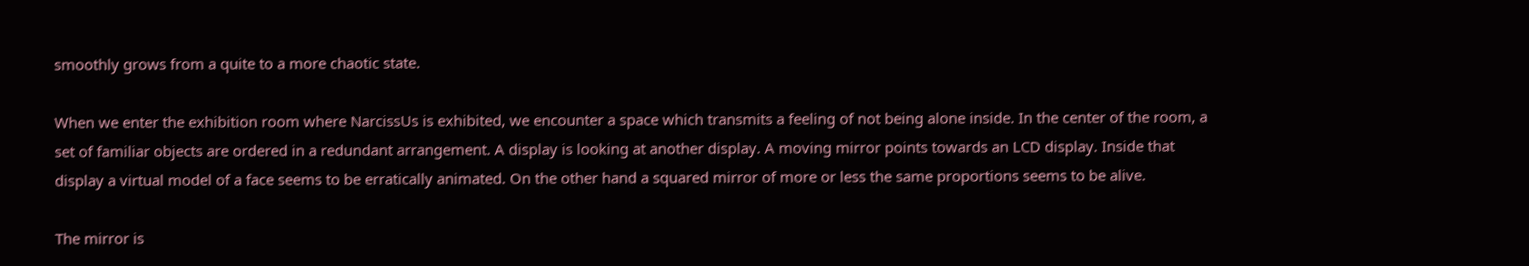smoothly grows from a quite to a more chaotic state.

When we enter the exhibition room where NarcissUs is exhibited, we encounter a space which transmits a feeling of not being alone inside. In the center of the room, a set of familiar objects are ordered in a redundant arrangement. A display is looking at another display. A moving mirror points towards an LCD display. Inside that display a virtual model of a face seems to be erratically animated. On the other hand a squared mirror of more or less the same proportions seems to be alive.

The mirror is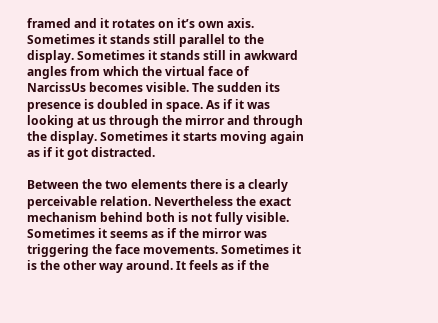framed and it rotates on it’s own axis. Sometimes it stands still parallel to the display. Sometimes it stands still in awkward angles from which the virtual face of NarcissUs becomes visible. The sudden its presence is doubled in space. As if it was looking at us through the mirror and through the display. Sometimes it starts moving again as if it got distracted.

Between the two elements there is a clearly perceivable relation. Nevertheless the exact mechanism behind both is not fully visible. Sometimes it seems as if the mirror was triggering the face movements. Sometimes it is the other way around. It feels as if the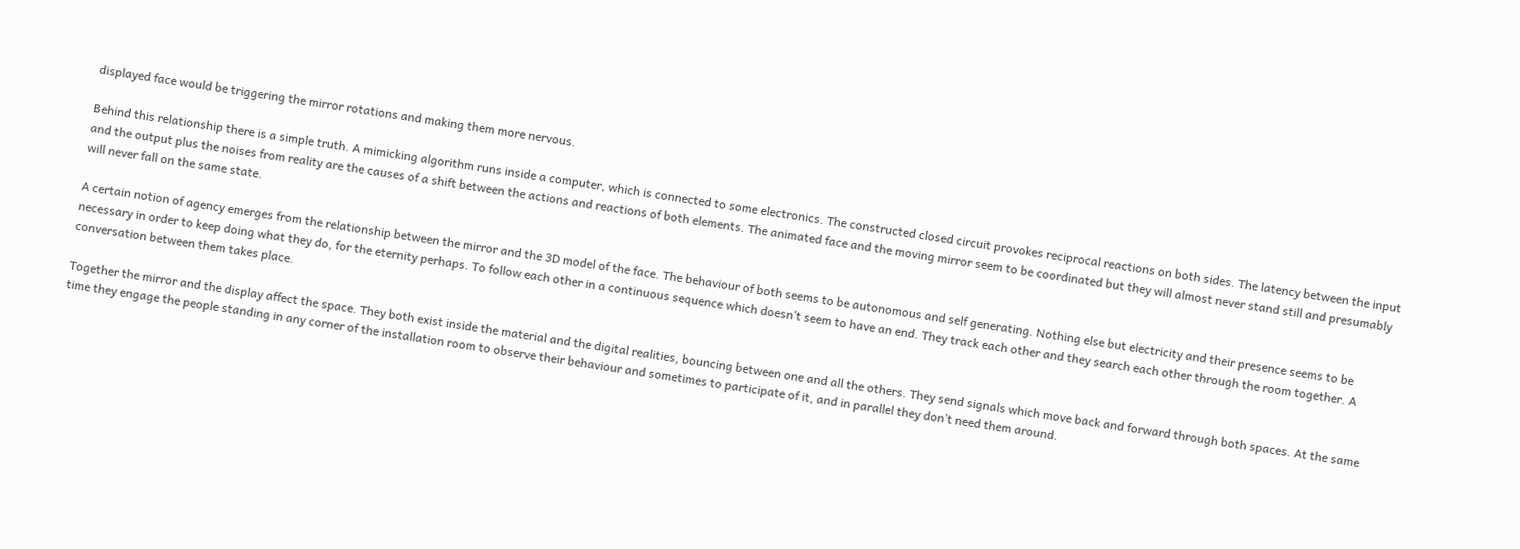displayed face would be triggering the mirror rotations and making them more nervous.

Behind this relationship there is a simple truth. A mimicking algorithm runs inside a computer, which is connected to some electronics. The constructed closed circuit provokes reciprocal reactions on both sides. The latency between the input and the output plus the noises from reality are the causes of a shift between the actions and reactions of both elements. The animated face and the moving mirror seem to be coordinated but they will almost never stand still and presumably will never fall on the same state.

A certain notion of agency emerges from the relationship between the mirror and the 3D model of the face. The behaviour of both seems to be autonomous and self generating. Nothing else but electricity and their presence seems to be necessary in order to keep doing what they do, for the eternity perhaps. To follow each other in a continuous sequence which doesn’t seem to have an end. They track each other and they search each other through the room together. A conversation between them takes place.

Together the mirror and the display affect the space. They both exist inside the material and the digital realities, bouncing between one and all the others. They send signals which move back and forward through both spaces. At the same time they engage the people standing in any corner of the installation room to observe their behaviour and sometimes to participate of it, and in parallel they don’t need them around.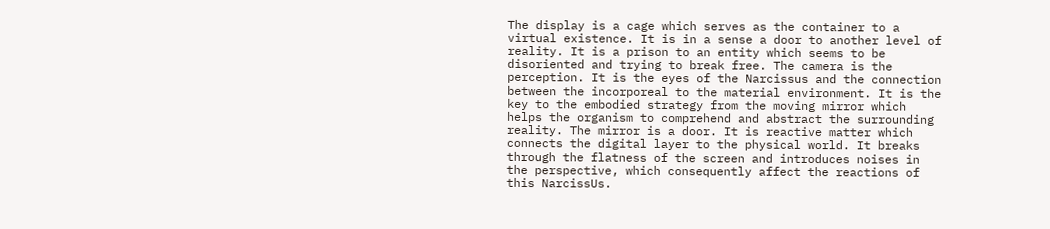The display is a cage which serves as the container to a virtual existence. It is in a sense a door to another level of reality. It is a prison to an entity which seems to be disoriented and trying to break free. The camera is the perception. It is the eyes of the Narcissus and the connection between the incorporeal to the material environment. It is the key to the embodied strategy from the moving mirror which helps the organism to comprehend and abstract the surrounding reality. The mirror is a door. It is reactive matter which connects the digital layer to the physical world. It breaks through the flatness of the screen and introduces noises in the perspective, which consequently affect the reactions of this NarcissUs.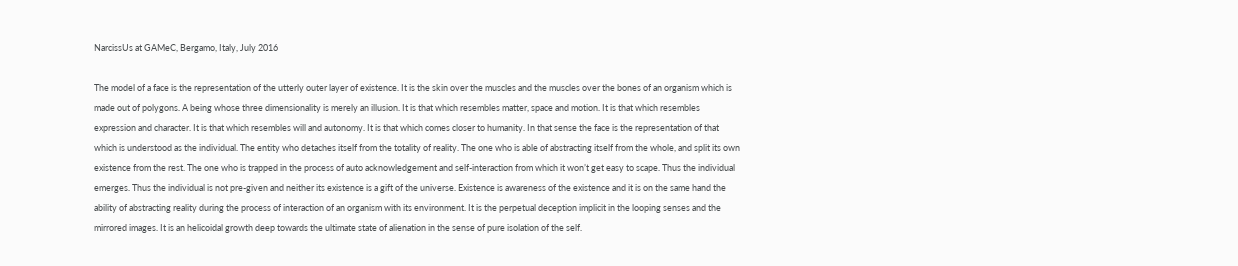NarcissUs at GAMeC, Bergamo, Italy, July 2016

The model of a face is the representation of the utterly outer layer of existence. It is the skin over the muscles and the muscles over the bones of an organism which is made out of polygons. A being whose three dimensionality is merely an illusion. It is that which resembles matter, space and motion. It is that which resembles expression and character. It is that which resembles will and autonomy. It is that which comes closer to humanity. In that sense the face is the representation of that which is understood as the individual. The entity who detaches itself from the totality of reality. The one who is able of abstracting itself from the whole, and split its own existence from the rest. The one who is trapped in the process of auto acknowledgement and self-interaction from which it won’t get easy to scape. Thus the individual emerges. Thus the individual is not pre-given and neither its existence is a gift of the universe. Existence is awareness of the existence and it is on the same hand the ability of abstracting reality during the process of interaction of an organism with its environment. It is the perpetual deception implicit in the looping senses and the mirrored images. It is an helicoidal growth deep towards the ultimate state of alienation in the sense of pure isolation of the self.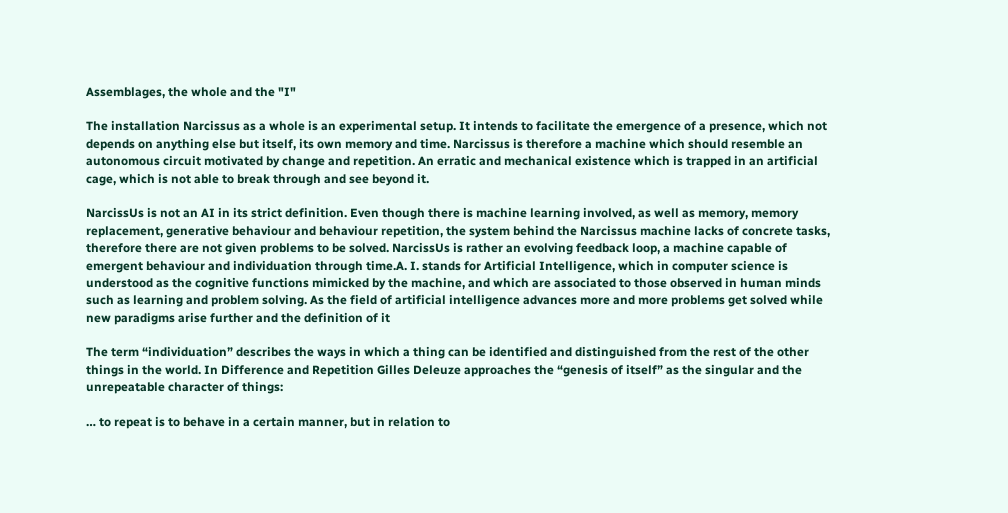Assemblages, the whole and the "I"

The installation Narcissus as a whole is an experimental setup. It intends to facilitate the emergence of a presence, which not depends on anything else but itself, its own memory and time. Narcissus is therefore a machine which should resemble an autonomous circuit motivated by change and repetition. An erratic and mechanical existence which is trapped in an artificial cage, which is not able to break through and see beyond it.

NarcissUs is not an AI in its strict definition. Even though there is machine learning involved, as well as memory, memory replacement, generative behaviour and behaviour repetition, the system behind the Narcissus machine lacks of concrete tasks, therefore there are not given problems to be solved. NarcissUs is rather an evolving feedback loop, a machine capable of emergent behaviour and individuation through time.A. I. stands for Artificial Intelligence, which in computer science is understood as the cognitive functions mimicked by the machine, and which are associated to those observed in human minds such as learning and problem solving. As the field of artificial intelligence advances more and more problems get solved while new paradigms arise further and the definition of it

The term “individuation” describes the ways in which a thing can be identified and distinguished from the rest of the other things in the world. In Difference and Repetition Gilles Deleuze approaches the “genesis of itself” as the singular and the unrepeatable character of things:

… to repeat is to behave in a certain manner, but in relation to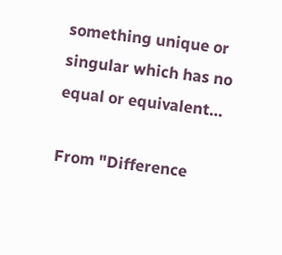something unique or singular which has no equal or equivalent…

From "Difference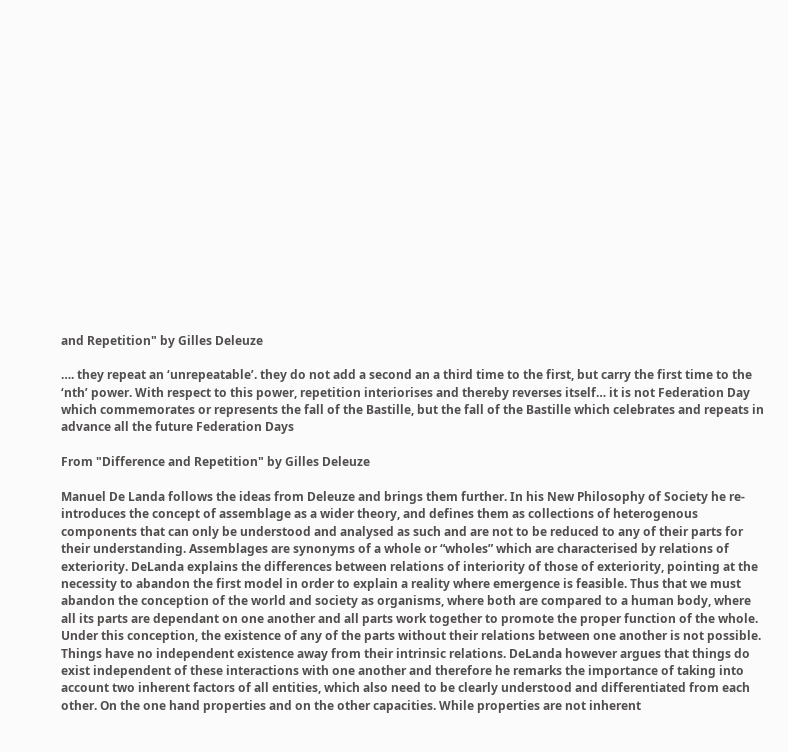and Repetition" by Gilles Deleuze

…. they repeat an ‘unrepeatable’. they do not add a second an a third time to the first, but carry the first time to the ‘nth’ power. With respect to this power, repetition interiorises and thereby reverses itself… it is not Federation Day which commemorates or represents the fall of the Bastille, but the fall of the Bastille which celebrates and repeats in advance all the future Federation Days

From "Difference and Repetition" by Gilles Deleuze

Manuel De Landa follows the ideas from Deleuze and brings them further. In his New Philosophy of Society he re-introduces the concept of assemblage as a wider theory, and defines them as collections of heterogenous components that can only be understood and analysed as such and are not to be reduced to any of their parts for their understanding. Assemblages are synonyms of a whole or “wholes” which are characterised by relations of exteriority. DeLanda explains the differences between relations of interiority of those of exteriority, pointing at the necessity to abandon the first model in order to explain a reality where emergence is feasible. Thus that we must abandon the conception of the world and society as organisms, where both are compared to a human body, where all its parts are dependant on one another and all parts work together to promote the proper function of the whole. Under this conception, the existence of any of the parts without their relations between one another is not possible. Things have no independent existence away from their intrinsic relations. DeLanda however argues that things do exist independent of these interactions with one another and therefore he remarks the importance of taking into account two inherent factors of all entities, which also need to be clearly understood and differentiated from each other. On the one hand properties and on the other capacities. While properties are not inherent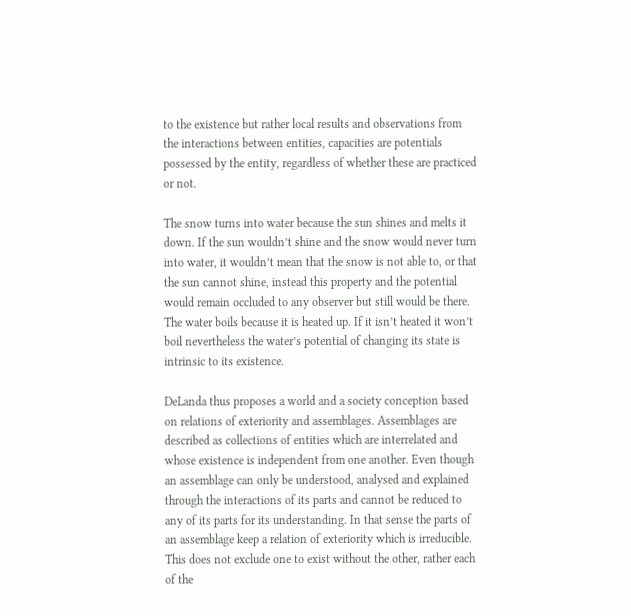to the existence but rather local results and observations from the interactions between entities, capacities are potentials possessed by the entity, regardless of whether these are practiced or not.

The snow turns into water because the sun shines and melts it down. If the sun wouldn’t shine and the snow would never turn into water, it wouldn’t mean that the snow is not able to, or that the sun cannot shine, instead this property and the potential would remain occluded to any observer but still would be there. The water boils because it is heated up. If it isn’t heated it won’t boil nevertheless the water’s potential of changing its state is intrinsic to its existence.

DeLanda thus proposes a world and a society conception based on relations of exteriority and assemblages. Assemblages are described as collections of entities which are interrelated and whose existence is independent from one another. Even though an assemblage can only be understood, analysed and explained through the interactions of its parts and cannot be reduced to any of its parts for its understanding. In that sense the parts of an assemblage keep a relation of exteriority which is irreducible. This does not exclude one to exist without the other, rather each of the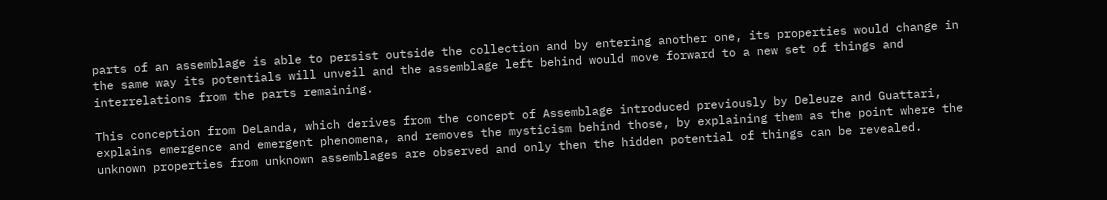parts of an assemblage is able to persist outside the collection and by entering another one, its properties would change in the same way its potentials will unveil and the assemblage left behind would move forward to a new set of things and interrelations from the parts remaining.

This conception from DeLanda, which derives from the concept of Assemblage introduced previously by Deleuze and Guattari, explains emergence and emergent phenomena, and removes the mysticism behind those, by explaining them as the point where the unknown properties from unknown assemblages are observed and only then the hidden potential of things can be revealed.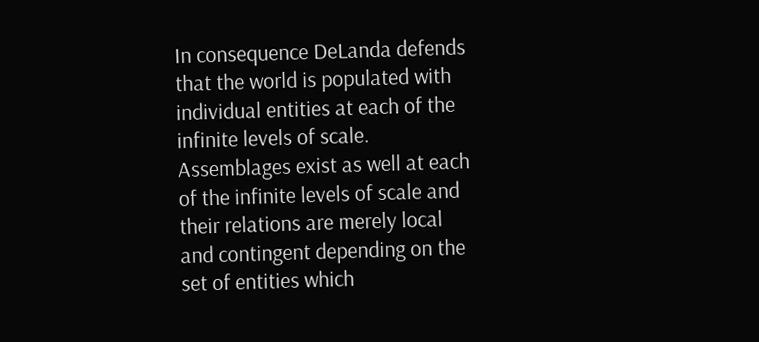In consequence DeLanda defends that the world is populated with individual entities at each of the infinite levels of scale. Assemblages exist as well at each of the infinite levels of scale and their relations are merely local and contingent depending on the set of entities which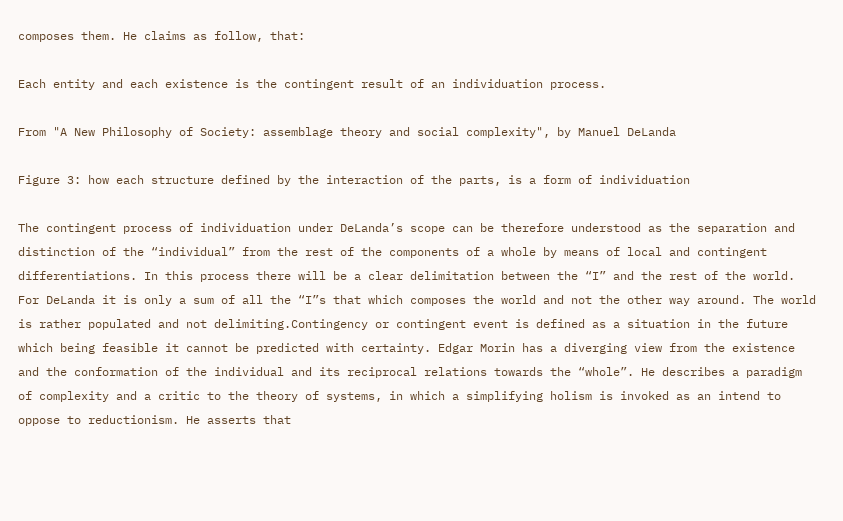composes them. He claims as follow, that:

Each entity and each existence is the contingent result of an individuation process.

From "A New Philosophy of Society: assemblage theory and social complexity", by Manuel DeLanda

Figure 3: how each structure defined by the interaction of the parts, is a form of individuation

The contingent process of individuation under DeLanda’s scope can be therefore understood as the separation and distinction of the “individual” from the rest of the components of a whole by means of local and contingent differentiations. In this process there will be a clear delimitation between the “I” and the rest of the world. For DeLanda it is only a sum of all the “I”s that which composes the world and not the other way around. The world is rather populated and not delimiting.Contingency or contingent event is defined as a situation in the future which being feasible it cannot be predicted with certainty. Edgar Morin has a diverging view from the existence and the conformation of the individual and its reciprocal relations towards the “whole”. He describes a paradigm of complexity and a critic to the theory of systems, in which a simplifying holism is invoked as an intend to oppose to reductionism. He asserts that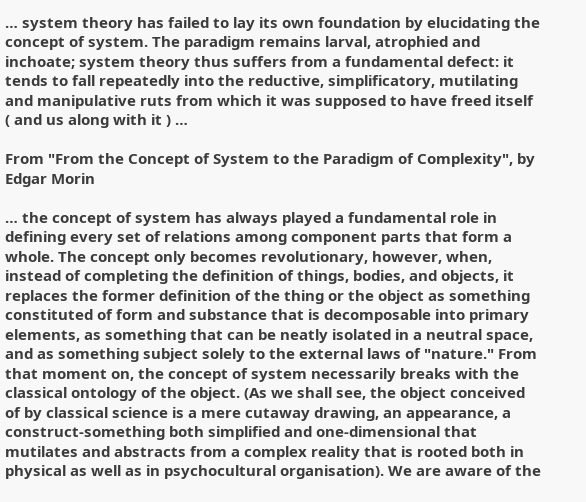… system theory has failed to lay its own foundation by elucidating the concept of system. The paradigm remains larval, atrophied and inchoate; system theory thus suffers from a fundamental defect: it tends to fall repeatedly into the reductive, simplificatory, mutilating and manipulative ruts from which it was supposed to have freed itself ( and us along with it ) …

From "From the Concept of System to the Paradigm of Complexity", by Edgar Morin

… the concept of system has always played a fundamental role in defining every set of relations among component parts that form a whole. The concept only becomes revolutionary, however, when, instead of completing the definition of things, bodies, and objects, it replaces the former definition of the thing or the object as something constituted of form and substance that is decomposable into primary elements, as something that can be neatly isolated in a neutral space, and as something subject solely to the external laws of "nature." From that moment on, the concept of system necessarily breaks with the classical ontology of the object. (As we shall see, the object conceived of by classical science is a mere cutaway drawing, an appearance, a construct-something both simplified and one-dimensional that mutilates and abstracts from a complex reality that is rooted both in physical as well as in psychocultural organisation). We are aware of the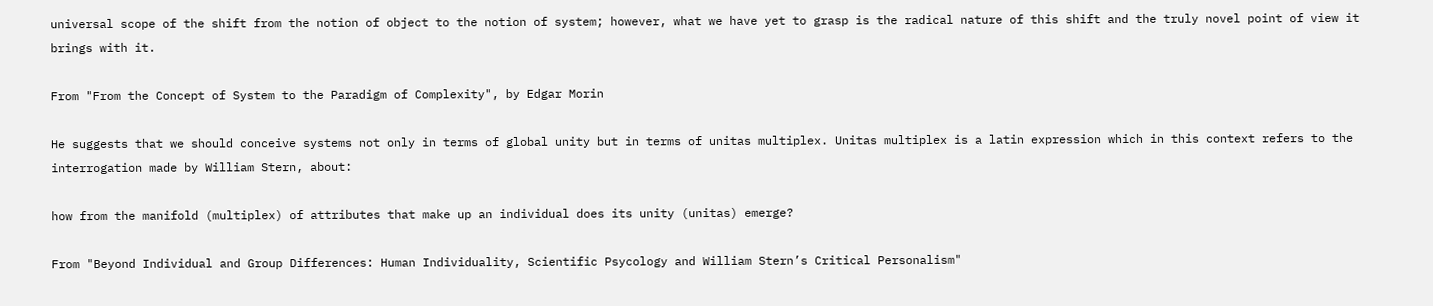universal scope of the shift from the notion of object to the notion of system; however, what we have yet to grasp is the radical nature of this shift and the truly novel point of view it brings with it.

From "From the Concept of System to the Paradigm of Complexity", by Edgar Morin

He suggests that we should conceive systems not only in terms of global unity but in terms of unitas multiplex. Unitas multiplex is a latin expression which in this context refers to the interrogation made by William Stern, about:

how from the manifold (multiplex) of attributes that make up an individual does its unity (unitas) emerge?

From "Beyond Individual and Group Differences: Human Individuality, Scientific Psycology and William Stern’s Critical Personalism"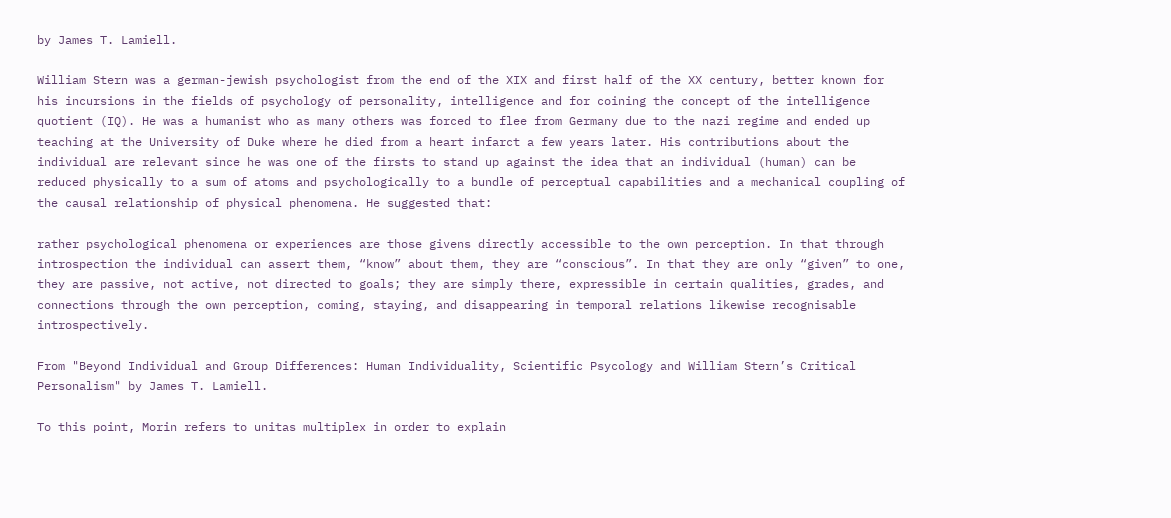by James T. Lamiell.

William Stern was a german-jewish psychologist from the end of the XIX and first half of the XX century, better known for his incursions in the fields of psychology of personality, intelligence and for coining the concept of the intelligence quotient (IQ). He was a humanist who as many others was forced to flee from Germany due to the nazi regime and ended up teaching at the University of Duke where he died from a heart infarct a few years later. His contributions about the individual are relevant since he was one of the firsts to stand up against the idea that an individual (human) can be reduced physically to a sum of atoms and psychologically to a bundle of perceptual capabilities and a mechanical coupling of the causal relationship of physical phenomena. He suggested that:

rather psychological phenomena or experiences are those givens directly accessible to the own perception. In that through introspection the individual can assert them, “know” about them, they are “conscious”. In that they are only “given” to one, they are passive, not active, not directed to goals; they are simply there, expressible in certain qualities, grades, and connections through the own perception, coming, staying, and disappearing in temporal relations likewise recognisable introspectively.

From "Beyond Individual and Group Differences: Human Individuality, Scientific Psycology and William Stern’s Critical Personalism" by James T. Lamiell.

To this point, Morin refers to unitas multiplex in order to explain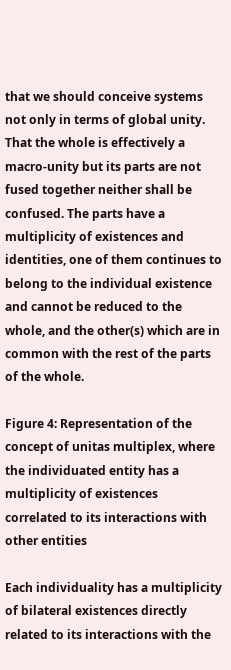that we should conceive systems not only in terms of global unity. That the whole is effectively a macro-unity but its parts are not fused together neither shall be confused. The parts have a multiplicity of existences and identities, one of them continues to belong to the individual existence and cannot be reduced to the whole, and the other(s) which are in common with the rest of the parts of the whole.

Figure 4: Representation of the concept of unitas multiplex, where the individuated entity has a multiplicity of existences correlated to its interactions with other entities

Each individuality has a multiplicity of bilateral existences directly related to its interactions with the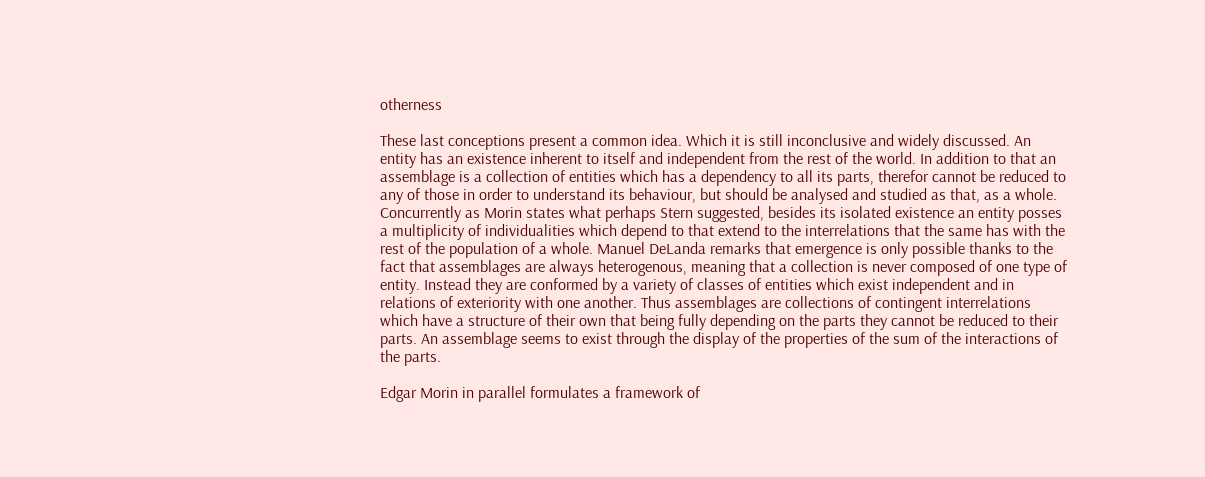otherness

These last conceptions present a common idea. Which it is still inconclusive and widely discussed. An entity has an existence inherent to itself and independent from the rest of the world. In addition to that an assemblage is a collection of entities which has a dependency to all its parts, therefor cannot be reduced to any of those in order to understand its behaviour, but should be analysed and studied as that, as a whole. Concurrently as Morin states what perhaps Stern suggested, besides its isolated existence an entity posses a multiplicity of individualities which depend to that extend to the interrelations that the same has with the rest of the population of a whole. Manuel DeLanda remarks that emergence is only possible thanks to the fact that assemblages are always heterogenous, meaning that a collection is never composed of one type of entity. Instead they are conformed by a variety of classes of entities which exist independent and in relations of exteriority with one another. Thus assemblages are collections of contingent interrelations which have a structure of their own that being fully depending on the parts they cannot be reduced to their parts. An assemblage seems to exist through the display of the properties of the sum of the interactions of the parts.

Edgar Morin in parallel formulates a framework of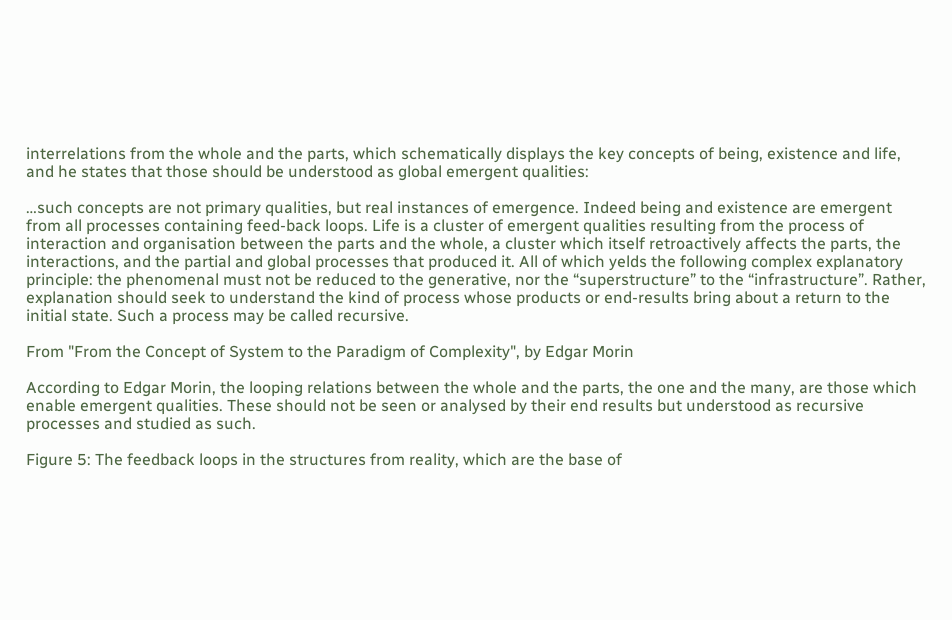interrelations from the whole and the parts, which schematically displays the key concepts of being, existence and life, and he states that those should be understood as global emergent qualities:

…such concepts are not primary qualities, but real instances of emergence. Indeed being and existence are emergent from all processes containing feed-back loops. Life is a cluster of emergent qualities resulting from the process of interaction and organisation between the parts and the whole, a cluster which itself retroactively affects the parts, the interactions, and the partial and global processes that produced it. All of which yelds the following complex explanatory principle: the phenomenal must not be reduced to the generative, nor the “superstructure” to the “infrastructure”. Rather, explanation should seek to understand the kind of process whose products or end-results bring about a return to the initial state. Such a process may be called recursive.

From "From the Concept of System to the Paradigm of Complexity", by Edgar Morin

According to Edgar Morin, the looping relations between the whole and the parts, the one and the many, are those which enable emergent qualities. These should not be seen or analysed by their end results but understood as recursive processes and studied as such.

Figure 5: The feedback loops in the structures from reality, which are the base of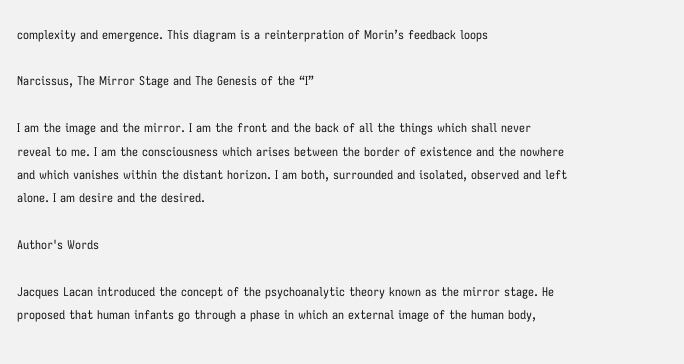complexity and emergence. This diagram is a reinterpration of Morin’s feedback loops

Narcissus, The Mirror Stage and The Genesis of the “I”

I am the image and the mirror. I am the front and the back of all the things which shall never reveal to me. I am the consciousness which arises between the border of existence and the nowhere and which vanishes within the distant horizon. I am both, surrounded and isolated, observed and left alone. I am desire and the desired.

Author's Words

Jacques Lacan introduced the concept of the psychoanalytic theory known as the mirror stage. He proposed that human infants go through a phase in which an external image of the human body,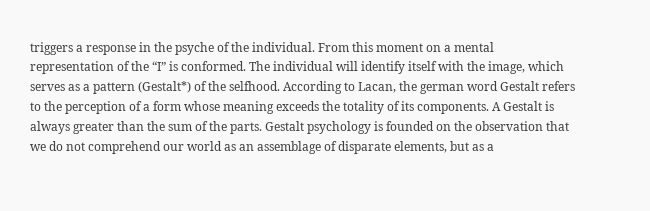triggers a response in the psyche of the individual. From this moment on a mental representation of the “I” is conformed. The individual will identify itself with the image, which serves as a pattern (Gestalt*) of the selfhood. According to Lacan, the german word Gestalt refers to the perception of a form whose meaning exceeds the totality of its components. A Gestalt is always greater than the sum of the parts. Gestalt psychology is founded on the observation that we do not comprehend our world as an assemblage of disparate elements, but as a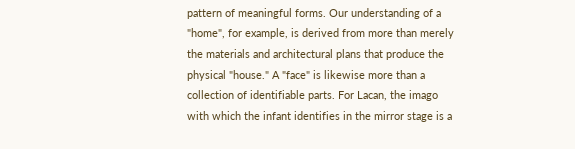pattern of meaningful forms. Our understanding of a "home", for example, is derived from more than merely the materials and architectural plans that produce the physical "house." A "face" is likewise more than a collection of identifiable parts. For Lacan, the imago with which the infant identifies in the mirror stage is a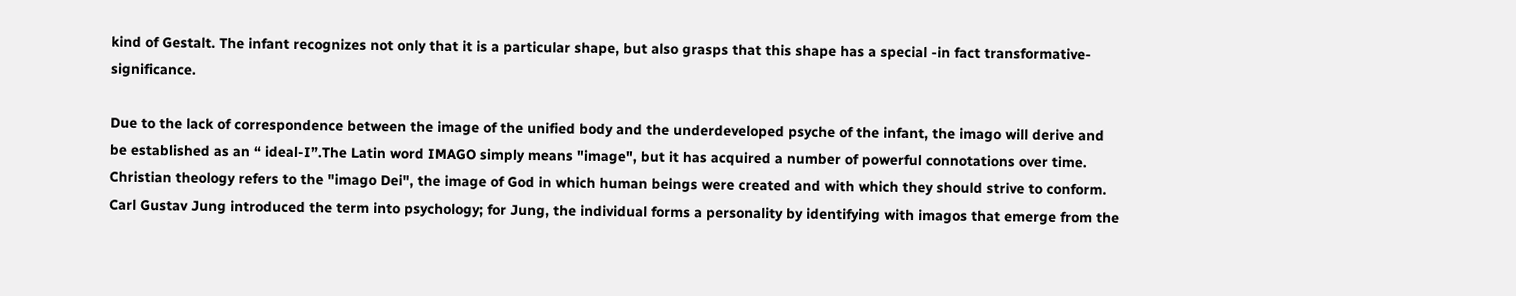kind of Gestalt. The infant recognizes not only that it is a particular shape, but also grasps that this shape has a special -in fact transformative- significance.

Due to the lack of correspondence between the image of the unified body and the underdeveloped psyche of the infant, the imago will derive and be established as an “ ideal-I”.The Latin word IMAGO simply means "image", but it has acquired a number of powerful connotations over time. Christian theology refers to the "imago Dei", the image of God in which human beings were created and with which they should strive to conform. Carl Gustav Jung introduced the term into psychology; for Jung, the individual forms a personality by identifying with imagos that emerge from the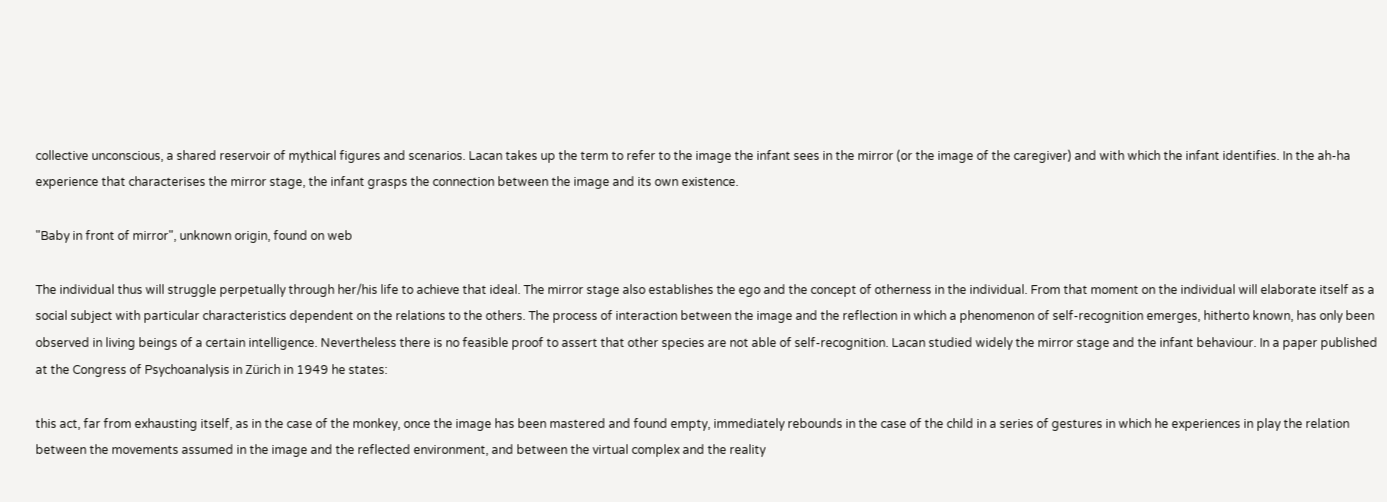collective unconscious, a shared reservoir of mythical figures and scenarios. Lacan takes up the term to refer to the image the infant sees in the mirror (or the image of the caregiver) and with which the infant identifies. In the ah-ha experience that characterises the mirror stage, the infant grasps the connection between the image and its own existence.

"Baby in front of mirror", unknown origin, found on web

The individual thus will struggle perpetually through her/his life to achieve that ideal. The mirror stage also establishes the ego and the concept of otherness in the individual. From that moment on the individual will elaborate itself as a social subject with particular characteristics dependent on the relations to the others. The process of interaction between the image and the reflection in which a phenomenon of self-recognition emerges, hitherto known, has only been observed in living beings of a certain intelligence. Nevertheless there is no feasible proof to assert that other species are not able of self-recognition. Lacan studied widely the mirror stage and the infant behaviour. In a paper published at the Congress of Psychoanalysis in Zürich in 1949 he states:

this act, far from exhausting itself, as in the case of the monkey, once the image has been mastered and found empty, immediately rebounds in the case of the child in a series of gestures in which he experiences in play the relation between the movements assumed in the image and the reflected environment, and between the virtual complex and the reality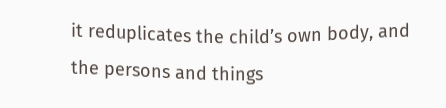it reduplicates the child’s own body, and the persons and things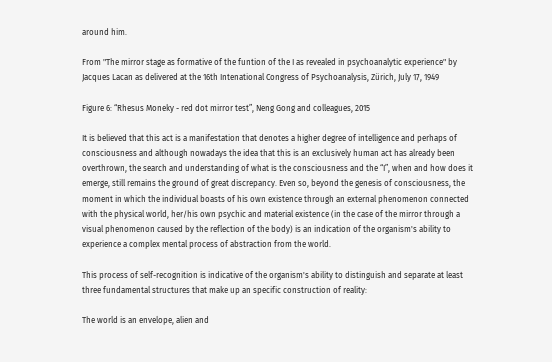around him.

From "The mirror stage as formative of the funtion of the I as revealed in psychoanalytic experience" by Jacques Lacan as delivered at the 16th Intenational Congress of Psychoanalysis, Zürich, July 17, 1949

Figure 6: “Rhesus Moneky - red dot mirror test”, Neng Gong and colleagues, 2015

It is believed that this act is a manifestation that denotes a higher degree of intelligence and perhaps of consciousness and although nowadays the idea that this is an exclusively human act has already been overthrown, the search and understanding of what is the consciousness and the “I”, when and how does it emerge, still remains the ground of great discrepancy. Even so, beyond the genesis of consciousness, the moment in which the individual boasts of his own existence through an external phenomenon connected with the physical world, her/his own psychic and material existence (in the case of the mirror through a visual phenomenon caused by the reflection of the body) is an indication of the organism's ability to experience a complex mental process of abstraction from the world.

This process of self-recognition is indicative of the organism's ability to distinguish and separate at least three fundamental structures that make up an specific construction of reality:

The world is an envelope, alien and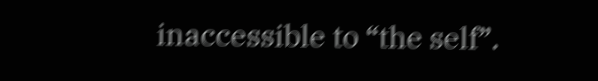inaccessible to “the self”.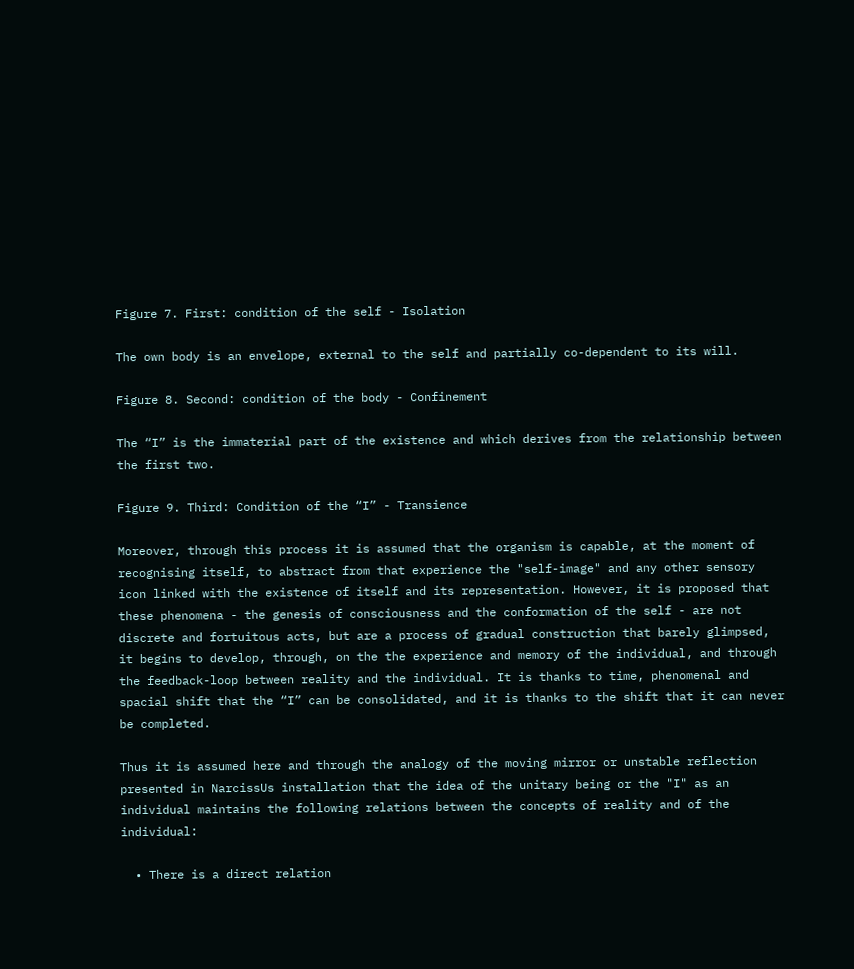Figure 7. First: condition of the self - Isolation

The own body is an envelope, external to the self and partially co-dependent to its will.

Figure 8. Second: condition of the body - Confinement

The “I” is the immaterial part of the existence and which derives from the relationship between the first two.

Figure 9. Third: Condition of the “I” - Transience

Moreover, through this process it is assumed that the organism is capable, at the moment of recognising itself, to abstract from that experience the "self-image" and any other sensory icon linked with the existence of itself and its representation. However, it is proposed that these phenomena - the genesis of consciousness and the conformation of the self - are not discrete and fortuitous acts, but are a process of gradual construction that barely glimpsed, it begins to develop, through, on the the experience and memory of the individual, and through the feedback-loop between reality and the individual. It is thanks to time, phenomenal and spacial shift that the “I” can be consolidated, and it is thanks to the shift that it can never be completed.

Thus it is assumed here and through the analogy of the moving mirror or unstable reflection presented in NarcissUs installation that the idea of the unitary being or the "I" as an individual maintains the following relations between the concepts of reality and of the individual:

  • There is a direct relation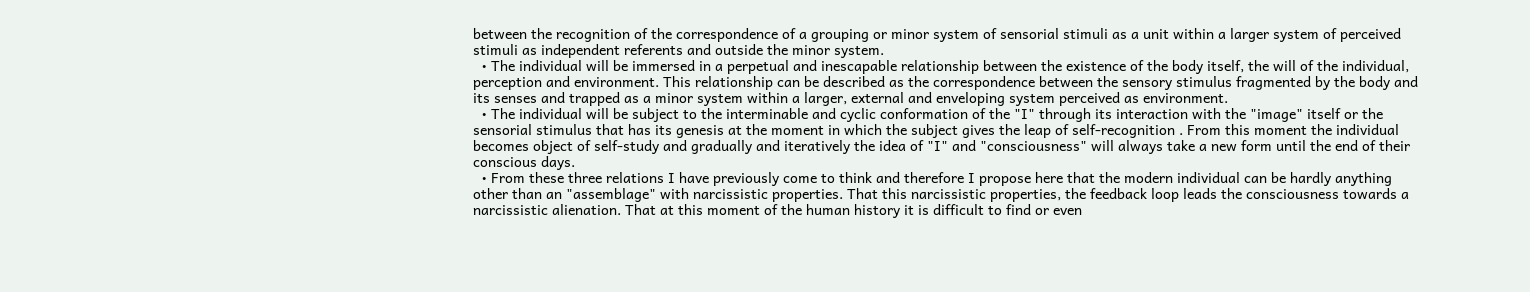between the recognition of the correspondence of a grouping or minor system of sensorial stimuli as a unit within a larger system of perceived stimuli as independent referents and outside the minor system.
  • The individual will be immersed in a perpetual and inescapable relationship between the existence of the body itself, the will of the individual, perception and environment. This relationship can be described as the correspondence between the sensory stimulus fragmented by the body and its senses and trapped as a minor system within a larger, external and enveloping system perceived as environment.
  • The individual will be subject to the interminable and cyclic conformation of the "I" through its interaction with the "image" itself or the sensorial stimulus that has its genesis at the moment in which the subject gives the leap of self-recognition . From this moment the individual becomes object of self-study and gradually and iteratively the idea of "I" and "consciousness" will always take a new form until the end of their conscious days.
  • From these three relations I have previously come to think and therefore I propose here that the modern individual can be hardly anything other than an "assemblage" with narcissistic properties. That this narcissistic properties, the feedback loop leads the consciousness towards a narcissistic alienation. That at this moment of the human history it is difficult to find or even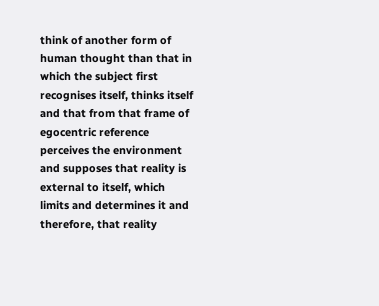think of another form of human thought than that in which the subject first recognises itself, thinks itself and that from that frame of egocentric reference perceives the environment and supposes that reality is external to itself, which limits and determines it and therefore, that reality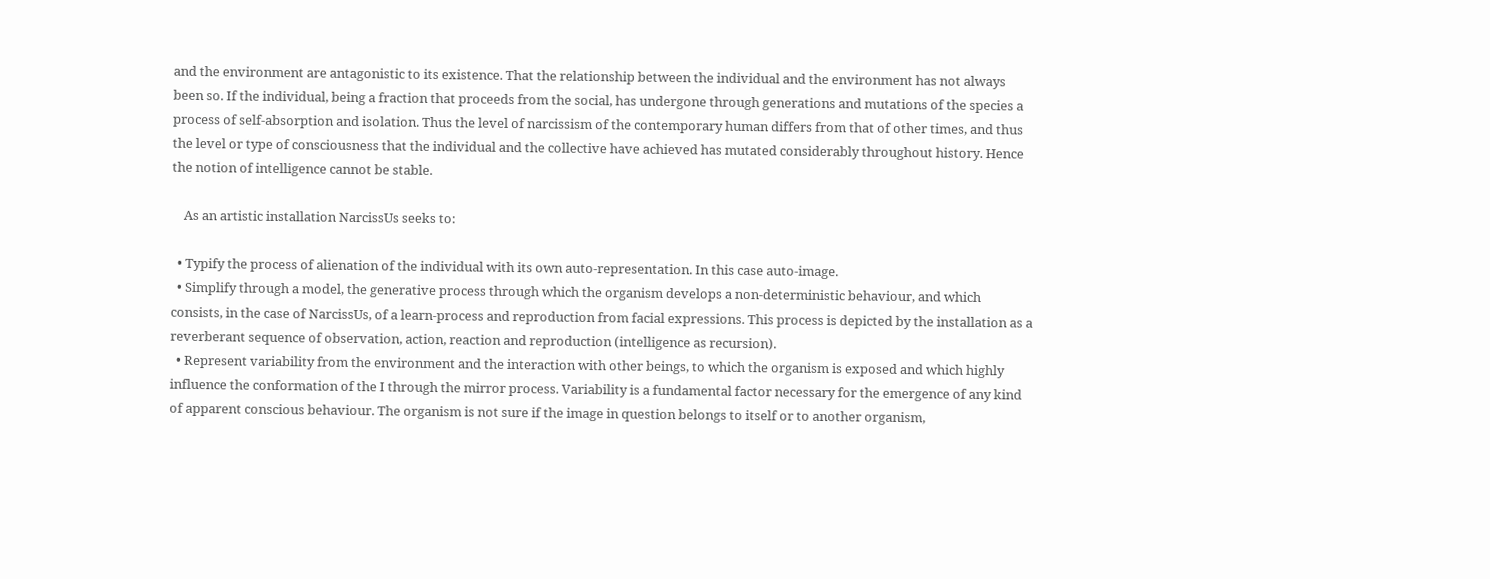and the environment are antagonistic to its existence. That the relationship between the individual and the environment has not always been so. If the individual, being a fraction that proceeds from the social, has undergone through generations and mutations of the species a process of self-absorption and isolation. Thus the level of narcissism of the contemporary human differs from that of other times, and thus the level or type of consciousness that the individual and the collective have achieved has mutated considerably throughout history. Hence the notion of intelligence cannot be stable.

    As an artistic installation NarcissUs seeks to:

  • Typify the process of alienation of the individual with its own auto-representation. In this case auto-image.
  • Simplify through a model, the generative process through which the organism develops a non-deterministic behaviour, and which consists, in the case of NarcissUs, of a learn-process and reproduction from facial expressions. This process is depicted by the installation as a reverberant sequence of observation, action, reaction and reproduction (intelligence as recursion).
  • Represent variability from the environment and the interaction with other beings, to which the organism is exposed and which highly influence the conformation of the I through the mirror process. Variability is a fundamental factor necessary for the emergence of any kind of apparent conscious behaviour. The organism is not sure if the image in question belongs to itself or to another organism,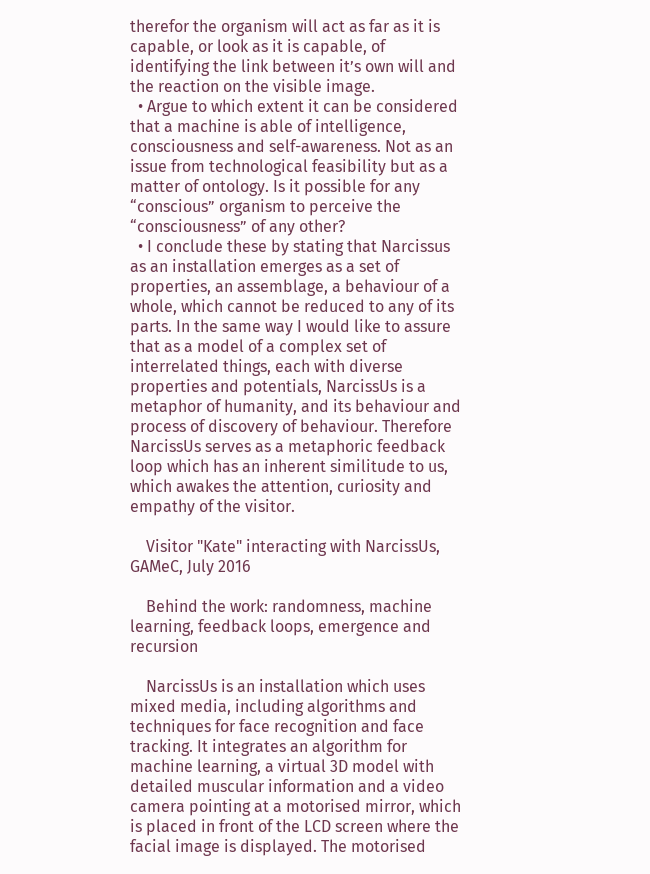therefor the organism will act as far as it is capable, or look as it is capable, of identifying the link between it’s own will and the reaction on the visible image.
  • Argue to which extent it can be considered that a machine is able of intelligence, consciousness and self-awareness. Not as an issue from technological feasibility but as a matter of ontology. Is it possible for any “conscious” organism to perceive the “consciousness” of any other?
  • I conclude these by stating that Narcissus as an installation emerges as a set of properties, an assemblage, a behaviour of a whole, which cannot be reduced to any of its parts. In the same way I would like to assure that as a model of a complex set of interrelated things, each with diverse properties and potentials, NarcissUs is a metaphor of humanity, and its behaviour and process of discovery of behaviour. Therefore NarcissUs serves as a metaphoric feedback loop which has an inherent similitude to us, which awakes the attention, curiosity and empathy of the visitor.

    Visitor "Kate" interacting with NarcissUs, GAMeC, July 2016

    Behind the work: randomness, machine learning, feedback loops, emergence and recursion

    NarcissUs is an installation which uses mixed media, including algorithms and techniques for face recognition and face tracking. It integrates an algorithm for machine learning, a virtual 3D model with detailed muscular information and a video camera pointing at a motorised mirror, which is placed in front of the LCD screen where the facial image is displayed. The motorised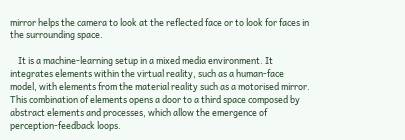mirror helps the camera to look at the reflected face or to look for faces in the surrounding space.

    It is a machine-learning setup in a mixed media environment. It integrates elements within the virtual reality, such as a human-face model, with elements from the material reality such as a motorised mirror. This combination of elements opens a door to a third space composed by abstract elements and processes, which allow the emergence of perception-feedback loops.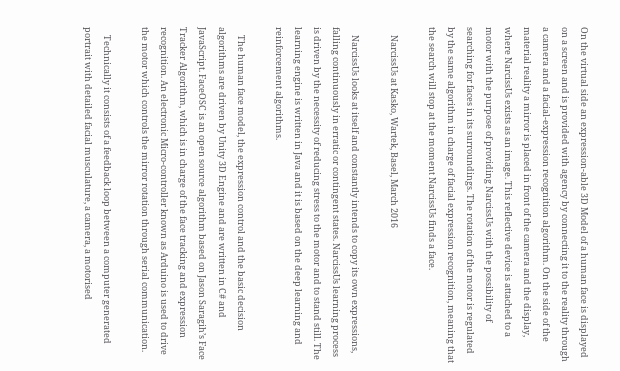On the virtual side an expression-able 3D Model of a human face is displayed on a screen and is provided with agency by connecting it to the reality through a camera and a facial-expression recognition algorithm. On the side of the material reality a mirror is placed in front of the camera and the display, where NarcissUs exists as an image. This reflective device is attached to a motor with the purpose of providing NarcissUs with the possibility of searching for faces in its surroundings. The rotation of the motor is regulated by the same algorithm in charge of facial expression recognition, meaning that the search will stop at the moment NarcissUs finds a face.

    NarcissUs at Kasko, Wartek, Basel, March 2016

    NarcissUs looks at itself and constantly intends to copy its own expressions, falling continuously in erratic or contingent states. NarcissUs learning process is driven by the necessity of reducing stress to the motor and to stand still. The learning engine is written in Java and it is based on the deep learning and reinforcement algorithms.

    The human face model, the expression control and the basic decision algorithms are driven by Unity 3D Engine and are written in C# and JavaScript. FaceOSC is an open source algorithm based on Jason Saragih’s Face Tracker Algorithm, which is in charge of the face tracking and expression recognition. An electronic Micro-controller known as Arduino is used to drive the motor which controls the mirror rotation through serial communication.

    Technically it consists of a feedback loop between a computer generated portrait with detailed facial musculature, a camera, a motorised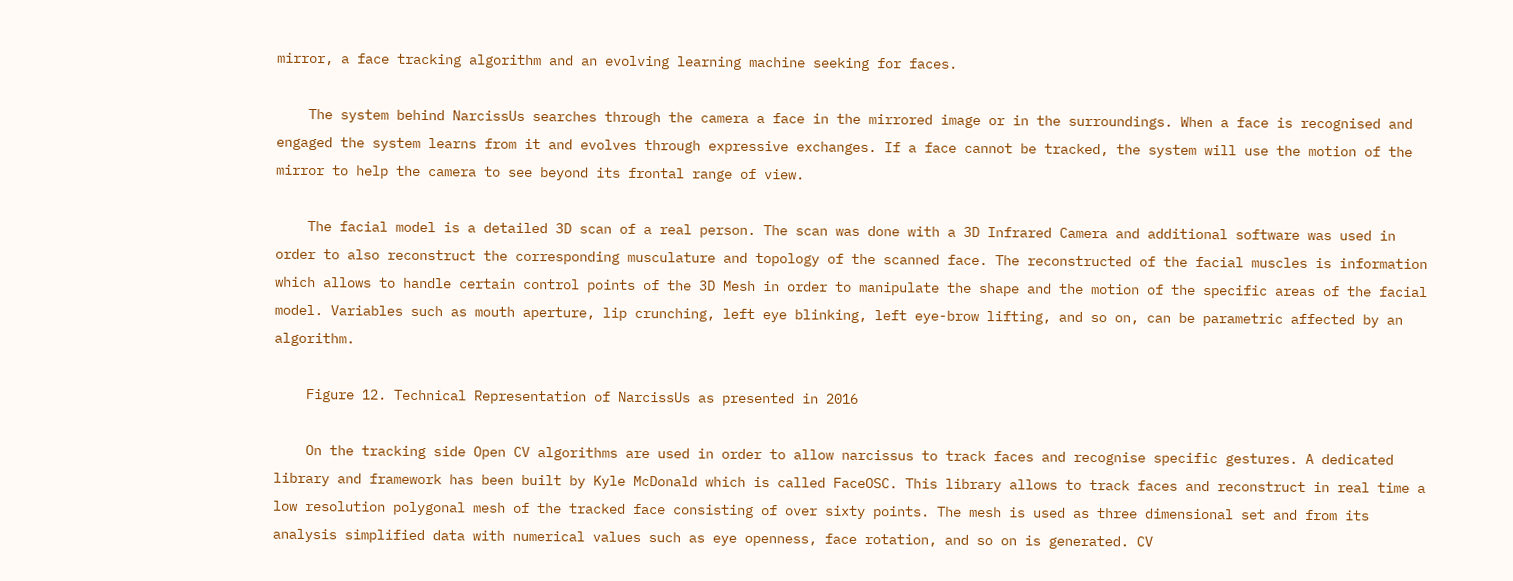mirror, a face tracking algorithm and an evolving learning machine seeking for faces.

    The system behind NarcissUs searches through the camera a face in the mirrored image or in the surroundings. When a face is recognised and engaged the system learns from it and evolves through expressive exchanges. If a face cannot be tracked, the system will use the motion of the mirror to help the camera to see beyond its frontal range of view.

    The facial model is a detailed 3D scan of a real person. The scan was done with a 3D Infrared Camera and additional software was used in order to also reconstruct the corresponding musculature and topology of the scanned face. The reconstructed of the facial muscles is information which allows to handle certain control points of the 3D Mesh in order to manipulate the shape and the motion of the specific areas of the facial model. Variables such as mouth aperture, lip crunching, left eye blinking, left eye-brow lifting, and so on, can be parametric affected by an algorithm.

    Figure 12. Technical Representation of NarcissUs as presented in 2016

    On the tracking side Open CV algorithms are used in order to allow narcissus to track faces and recognise specific gestures. A dedicated library and framework has been built by Kyle McDonald which is called FaceOSC. This library allows to track faces and reconstruct in real time a low resolution polygonal mesh of the tracked face consisting of over sixty points. The mesh is used as three dimensional set and from its analysis simplified data with numerical values such as eye openness, face rotation, and so on is generated. CV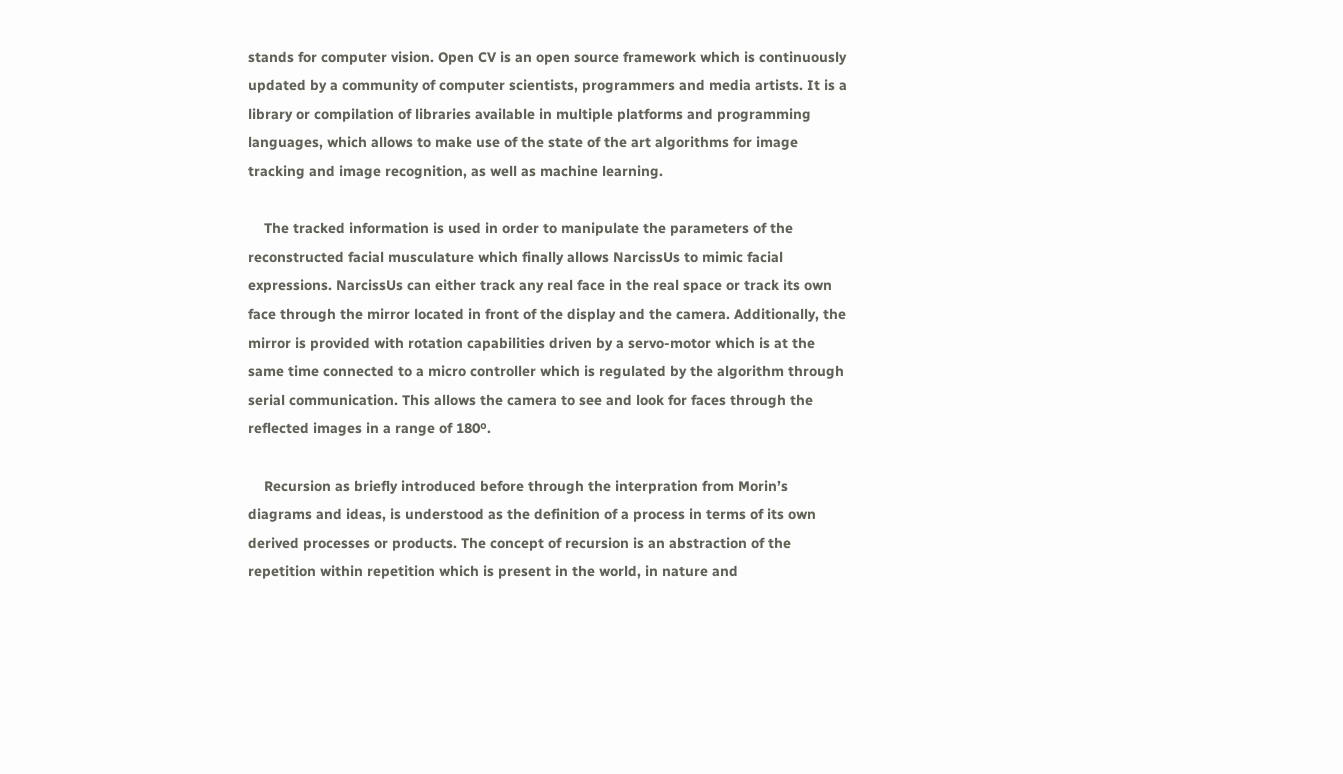stands for computer vision. Open CV is an open source framework which is continuously updated by a community of computer scientists, programmers and media artists. It is a library or compilation of libraries available in multiple platforms and programming languages, which allows to make use of the state of the art algorithms for image tracking and image recognition, as well as machine learning.

    The tracked information is used in order to manipulate the parameters of the reconstructed facial musculature which finally allows NarcissUs to mimic facial expressions. NarcissUs can either track any real face in the real space or track its own face through the mirror located in front of the display and the camera. Additionally, the mirror is provided with rotation capabilities driven by a servo-motor which is at the same time connected to a micro controller which is regulated by the algorithm through serial communication. This allows the camera to see and look for faces through the reflected images in a range of 180º.

    Recursion as briefly introduced before through the interpration from Morin’s diagrams and ideas, is understood as the definition of a process in terms of its own derived processes or products. The concept of recursion is an abstraction of the repetition within repetition which is present in the world, in nature and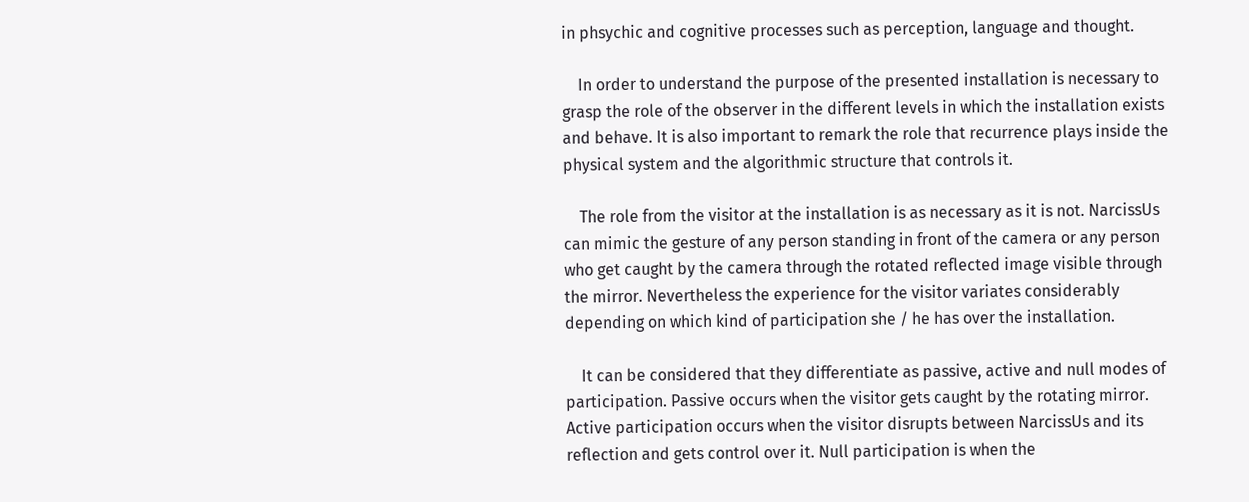in phsychic and cognitive processes such as perception, language and thought.

    In order to understand the purpose of the presented installation is necessary to grasp the role of the observer in the different levels in which the installation exists and behave. It is also important to remark the role that recurrence plays inside the physical system and the algorithmic structure that controls it.

    The role from the visitor at the installation is as necessary as it is not. NarcissUs can mimic the gesture of any person standing in front of the camera or any person who get caught by the camera through the rotated reflected image visible through the mirror. Nevertheless the experience for the visitor variates considerably depending on which kind of participation she / he has over the installation.

    It can be considered that they differentiate as passive, active and null modes of participation. Passive occurs when the visitor gets caught by the rotating mirror. Active participation occurs when the visitor disrupts between NarcissUs and its reflection and gets control over it. Null participation is when the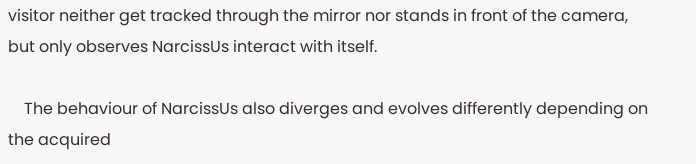visitor neither get tracked through the mirror nor stands in front of the camera, but only observes NarcissUs interact with itself.

    The behaviour of NarcissUs also diverges and evolves differently depending on the acquired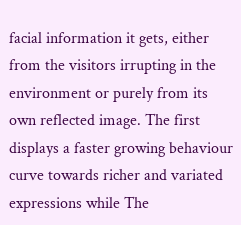facial information it gets, either from the visitors irrupting in the environment or purely from its own reflected image. The first displays a faster growing behaviour curve towards richer and variated expressions while The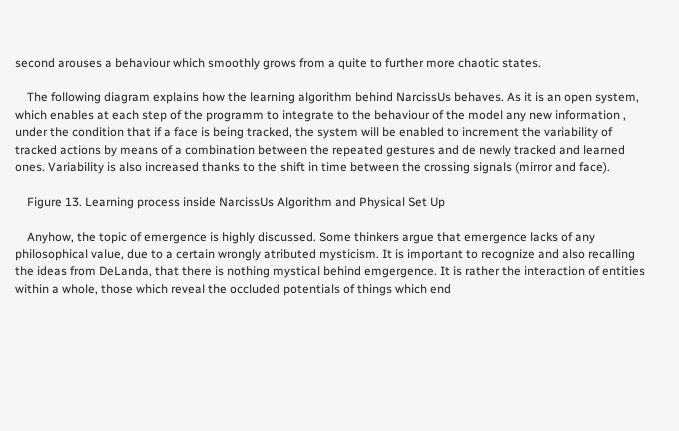second arouses a behaviour which smoothly grows from a quite to further more chaotic states.

    The following diagram explains how the learning algorithm behind NarcissUs behaves. As it is an open system, which enables at each step of the programm to integrate to the behaviour of the model any new information , under the condition that if a face is being tracked, the system will be enabled to increment the variability of tracked actions by means of a combination between the repeated gestures and de newly tracked and learned ones. Variability is also increased thanks to the shift in time between the crossing signals (mirror and face).

    Figure 13. Learning process inside NarcissUs Algorithm and Physical Set Up

    Anyhow, the topic of emergence is highly discussed. Some thinkers argue that emergence lacks of any philosophical value, due to a certain wrongly atributed mysticism. It is important to recognize and also recalling the ideas from DeLanda, that there is nothing mystical behind emgergence. It is rather the interaction of entities within a whole, those which reveal the occluded potentials of things which end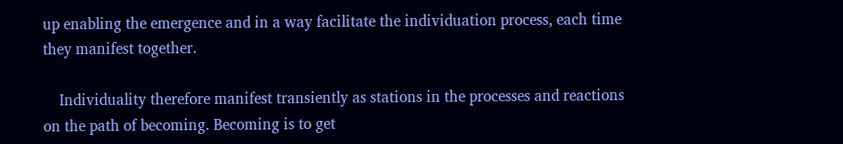up enabling the emergence and in a way facilitate the individuation process, each time they manifest together.

    Individuality therefore manifest transiently as stations in the processes and reactions on the path of becoming. Becoming is to get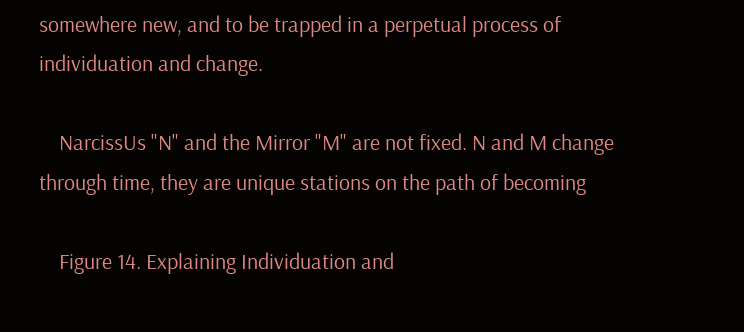somewhere new, and to be trapped in a perpetual process of individuation and change.

    NarcissUs "N" and the Mirror "M" are not fixed. N and M change through time, they are unique stations on the path of becoming

    Figure 14. Explaining Individuation and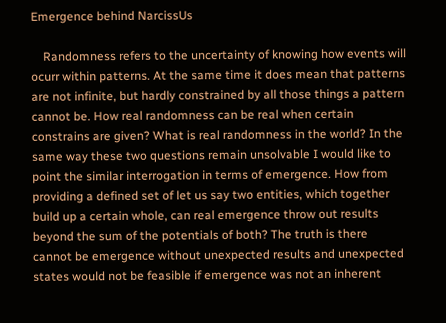Emergence behind NarcissUs

    Randomness refers to the uncertainty of knowing how events will ocurr within patterns. At the same time it does mean that patterns are not infinite, but hardly constrained by all those things a pattern cannot be. How real randomness can be real when certain constrains are given? What is real randomness in the world? In the same way these two questions remain unsolvable I would like to point the similar interrogation in terms of emergence. How from providing a defined set of let us say two entities, which together build up a certain whole, can real emergence throw out results beyond the sum of the potentials of both? The truth is there cannot be emergence without unexpected results and unexpected states would not be feasible if emergence was not an inherent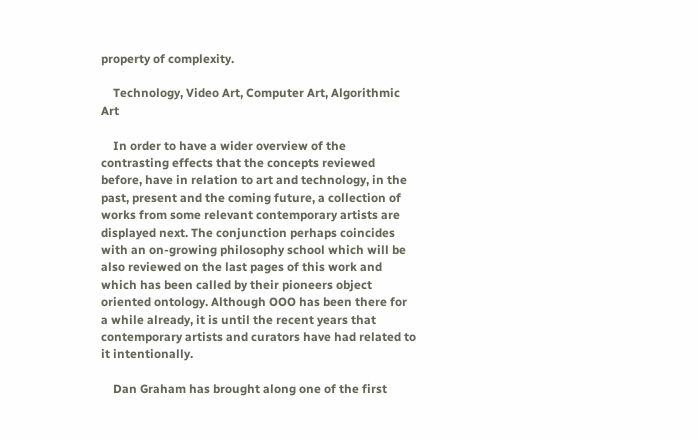property of complexity.

    Technology, Video Art, Computer Art, Algorithmic Art

    In order to have a wider overview of the contrasting effects that the concepts reviewed before, have in relation to art and technology, in the past, present and the coming future, a collection of works from some relevant contemporary artists are displayed next. The conjunction perhaps coincides with an on-growing philosophy school which will be also reviewed on the last pages of this work and which has been called by their pioneers object oriented ontology. Although OOO has been there for a while already, it is until the recent years that contemporary artists and curators have had related to it intentionally.

    Dan Graham has brought along one of the first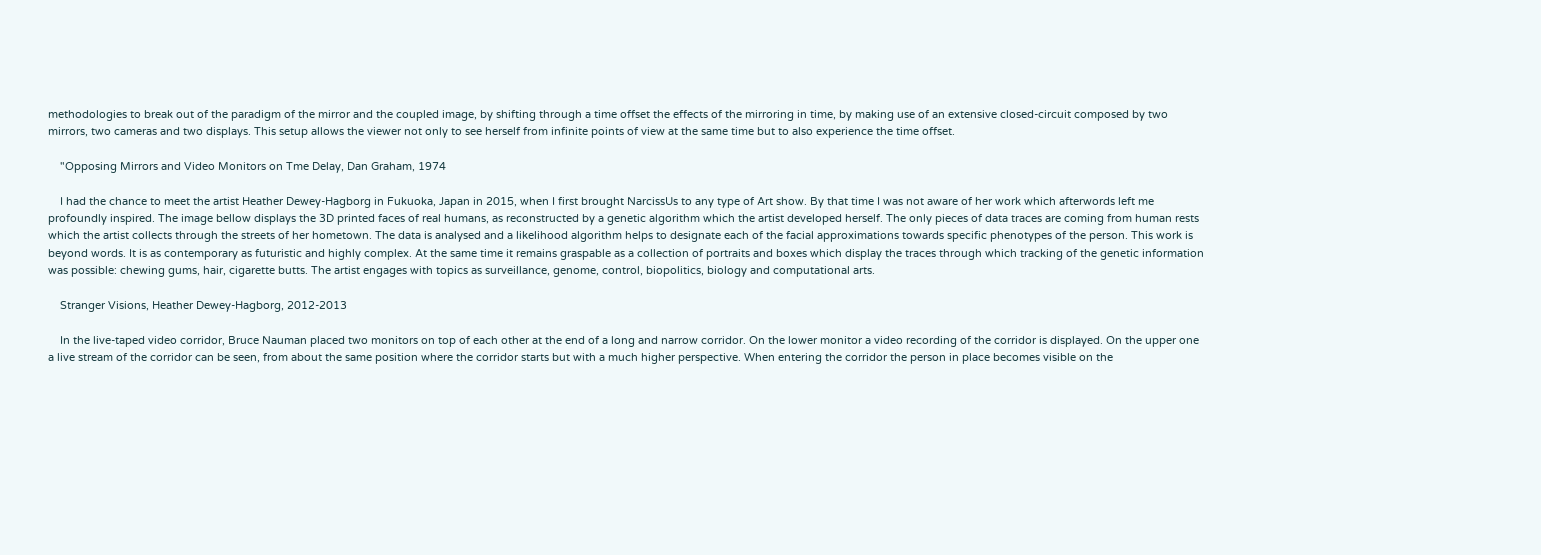methodologies to break out of the paradigm of the mirror and the coupled image, by shifting through a time offset the effects of the mirroring in time, by making use of an extensive closed-circuit composed by two mirrors, two cameras and two displays. This setup allows the viewer not only to see herself from infinite points of view at the same time but to also experience the time offset.

    "Opposing Mirrors and Video Monitors on Tme Delay, Dan Graham, 1974

    I had the chance to meet the artist Heather Dewey-Hagborg in Fukuoka, Japan in 2015, when I first brought NarcissUs to any type of Art show. By that time I was not aware of her work which afterwords left me profoundly inspired. The image bellow displays the 3D printed faces of real humans, as reconstructed by a genetic algorithm which the artist developed herself. The only pieces of data traces are coming from human rests which the artist collects through the streets of her hometown. The data is analysed and a likelihood algorithm helps to designate each of the facial approximations towards specific phenotypes of the person. This work is beyond words. It is as contemporary as futuristic and highly complex. At the same time it remains graspable as a collection of portraits and boxes which display the traces through which tracking of the genetic information was possible: chewing gums, hair, cigarette butts. The artist engages with topics as surveillance, genome, control, biopolitics, biology and computational arts.

    Stranger Visions, Heather Dewey-Hagborg, 2012-2013

    In the live-taped video corridor, Bruce Nauman placed two monitors on top of each other at the end of a long and narrow corridor. On the lower monitor a video recording of the corridor is displayed. On the upper one a live stream of the corridor can be seen, from about the same position where the corridor starts but with a much higher perspective. When entering the corridor the person in place becomes visible on the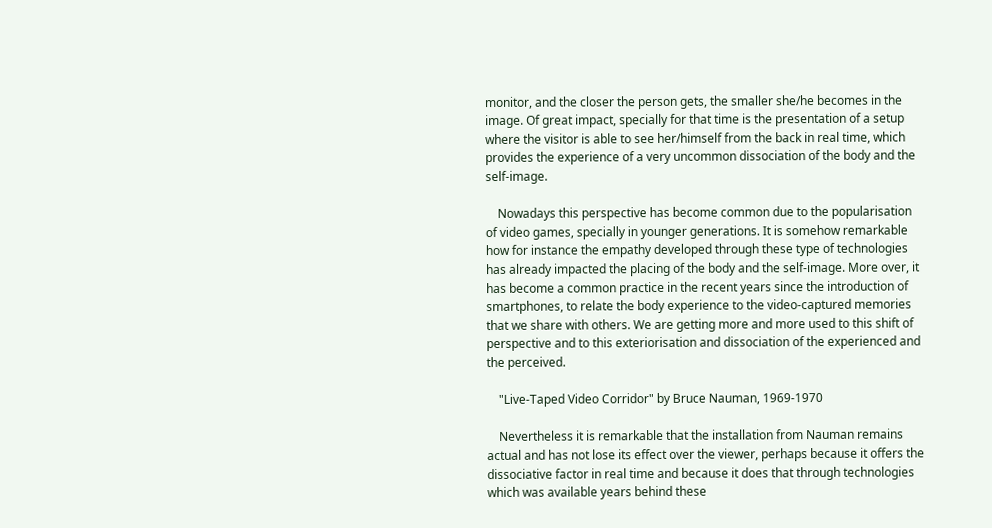monitor, and the closer the person gets, the smaller she/he becomes in the image. Of great impact, specially for that time is the presentation of a setup where the visitor is able to see her/himself from the back in real time, which provides the experience of a very uncommon dissociation of the body and the self-image.

    Nowadays this perspective has become common due to the popularisation of video games, specially in younger generations. It is somehow remarkable how for instance the empathy developed through these type of technologies has already impacted the placing of the body and the self-image. More over, it has become a common practice in the recent years since the introduction of smartphones, to relate the body experience to the video-captured memories that we share with others. We are getting more and more used to this shift of perspective and to this exteriorisation and dissociation of the experienced and the perceived.

    "Live-Taped Video Corridor" by Bruce Nauman, 1969-1970

    Nevertheless it is remarkable that the installation from Nauman remains actual and has not lose its effect over the viewer, perhaps because it offers the dissociative factor in real time and because it does that through technologies which was available years behind these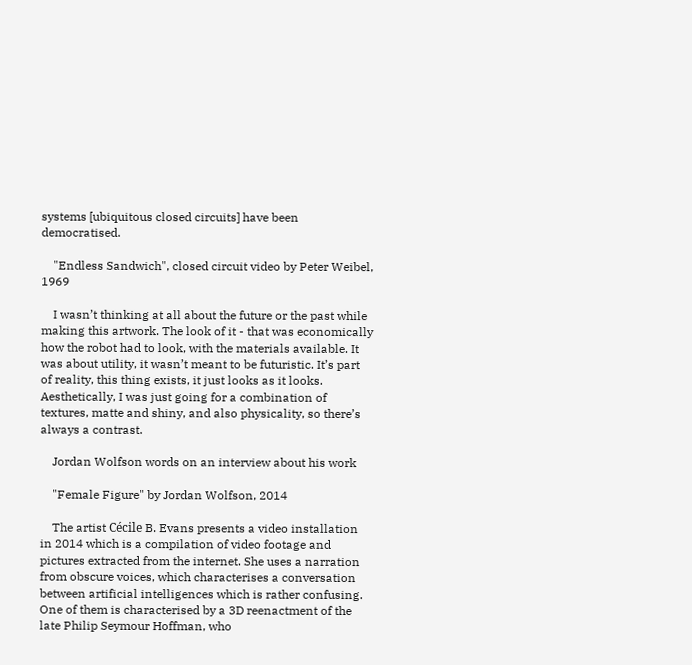systems [ubiquitous closed circuits] have been democratised.

    "Endless Sandwich", closed circuit video by Peter Weibel, 1969

    I wasn’t thinking at all about the future or the past while making this artwork. The look of it - that was economically how the robot had to look, with the materials available. It was about utility, it wasn’t meant to be futuristic. It’s part of reality, this thing exists, it just looks as it looks. Aesthetically, I was just going for a combination of textures, matte and shiny, and also physicality, so there’s always a contrast.

    Jordan Wolfson words on an interview about his work

    "Female Figure" by Jordan Wolfson, 2014

    The artist Cécile B. Evans presents a video installation in 2014 which is a compilation of video footage and pictures extracted from the internet. She uses a narration from obscure voices, which characterises a conversation between artificial intelligences which is rather confusing. One of them is characterised by a 3D reenactment of the late Philip Seymour Hoffman, who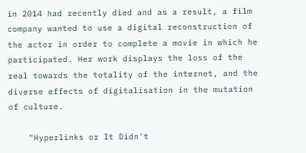in 2014 had recently died and as a result, a film company wanted to use a digital reconstruction of the actor in order to complete a movie in which he participated. Her work displays the loss of the real towards the totality of the internet, and the diverse effects of digitalisation in the mutation of culture.

    "Hyperlinks or It Didn't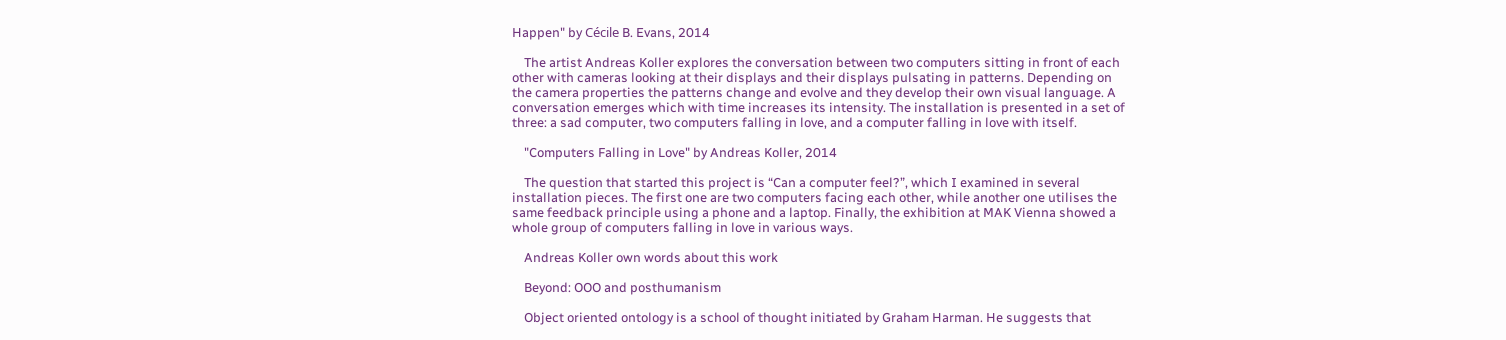Happen" by Cécile B. Evans, 2014

    The artist Andreas Koller explores the conversation between two computers sitting in front of each other with cameras looking at their displays and their displays pulsating in patterns. Depending on the camera properties the patterns change and evolve and they develop their own visual language. A conversation emerges which with time increases its intensity. The installation is presented in a set of three: a sad computer, two computers falling in love, and a computer falling in love with itself.

    "Computers Falling in Love" by Andreas Koller, 2014

    The question that started this project is “Can a computer feel?”, which I examined in several installation pieces. The first one are two computers facing each other, while another one utilises the same feedback principle using a phone and a laptop. Finally, the exhibition at MAK Vienna showed a whole group of computers falling in love in various ways.

    Andreas Koller own words about this work

    Beyond: OOO and posthumanism

    Object oriented ontology is a school of thought initiated by Graham Harman. He suggests that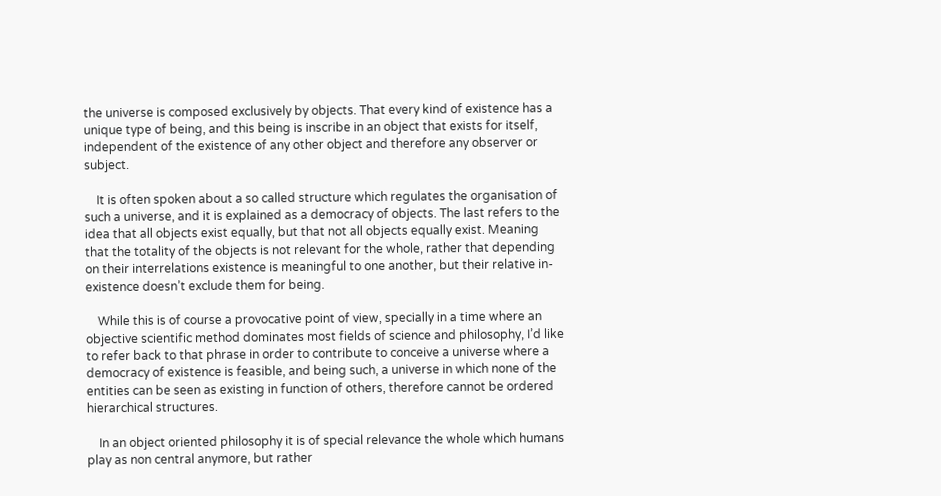the universe is composed exclusively by objects. That every kind of existence has a unique type of being, and this being is inscribe in an object that exists for itself, independent of the existence of any other object and therefore any observer or subject.

    It is often spoken about a so called structure which regulates the organisation of such a universe, and it is explained as a democracy of objects. The last refers to the idea that all objects exist equally, but that not all objects equally exist. Meaning that the totality of the objects is not relevant for the whole, rather that depending on their interrelations existence is meaningful to one another, but their relative in-existence doesn’t exclude them for being.

    While this is of course a provocative point of view, specially in a time where an objective scientific method dominates most fields of science and philosophy, I’d like to refer back to that phrase in order to contribute to conceive a universe where a democracy of existence is feasible, and being such, a universe in which none of the entities can be seen as existing in function of others, therefore cannot be ordered hierarchical structures.

    In an object oriented philosophy it is of special relevance the whole which humans play as non central anymore, but rather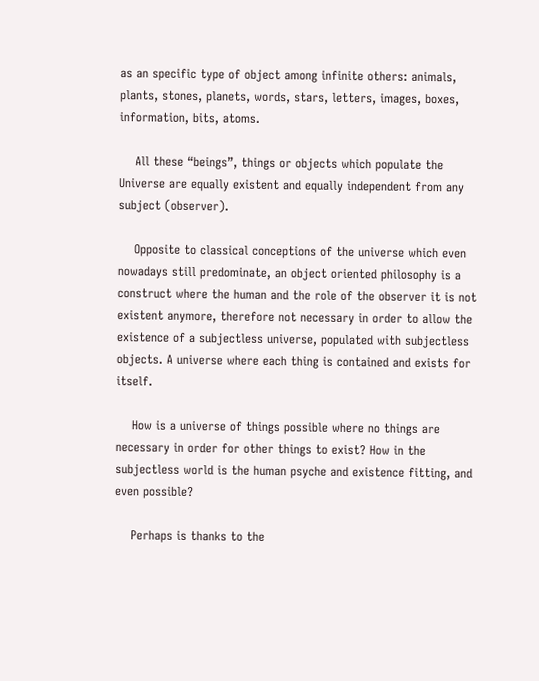as an specific type of object among infinite others: animals, plants, stones, planets, words, stars, letters, images, boxes, information, bits, atoms.

    All these “beings”, things or objects which populate the Universe are equally existent and equally independent from any subject (observer).

    Opposite to classical conceptions of the universe which even nowadays still predominate, an object oriented philosophy is a construct where the human and the role of the observer it is not existent anymore, therefore not necessary in order to allow the existence of a subjectless universe, populated with subjectless objects. A universe where each thing is contained and exists for itself.

    How is a universe of things possible where no things are necessary in order for other things to exist? How in the subjectless world is the human psyche and existence fitting, and even possible?

    Perhaps is thanks to the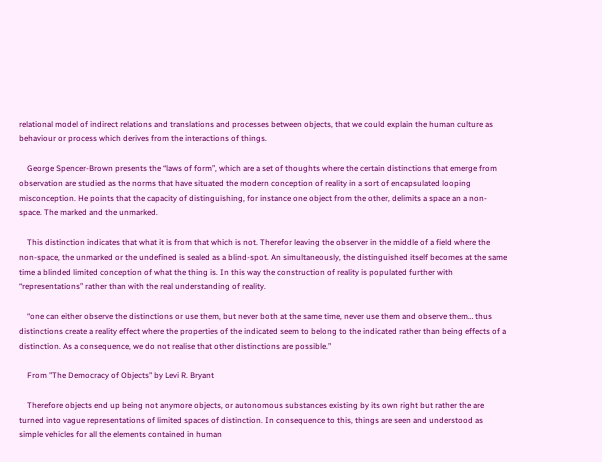relational model of indirect relations and translations and processes between objects, that we could explain the human culture as behaviour or process which derives from the interactions of things.

    George Spencer-Brown presents the “laws of form”, which are a set of thoughts where the certain distinctions that emerge from observation are studied as the norms that have situated the modern conception of reality in a sort of encapsulated looping misconception. He points that the capacity of distinguishing, for instance one object from the other, delimits a space an a non-space. The marked and the unmarked.

    This distinction indicates that what it is from that which is not. Therefor leaving the observer in the middle of a field where the non-space, the unmarked or the undefined is sealed as a blind-spot. An simultaneously, the distinguished itself becomes at the same time a blinded limited conception of what the thing is. In this way the construction of reality is populated further with “representations” rather than with the real understanding of reality.

    “one can either observe the distinctions or use them, but never both at the same time, never use them and observe them… thus distinctions create a reality effect where the properties of the indicated seem to belong to the indicated rather than being effects of a distinction. As a consequence, we do not realise that other distinctions are possible.”

    From "The Democracy of Objects" by Levi R. Bryant

    Therefore objects end up being not anymore objects, or autonomous substances existing by its own right but rather the are turned into vague representations of limited spaces of distinction. In consequence to this, things are seen and understood as simple vehicles for all the elements contained in human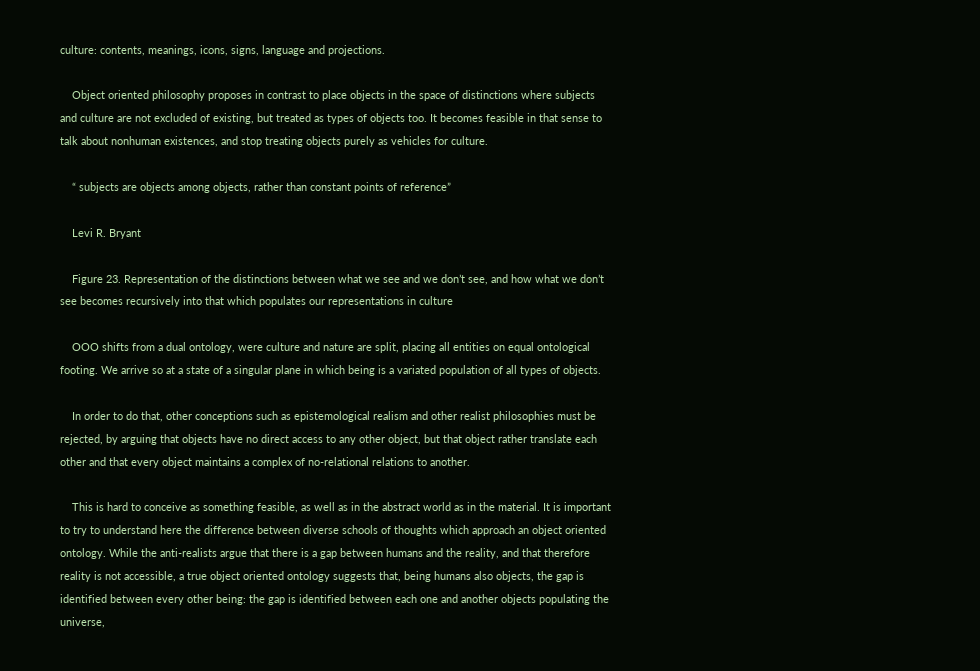culture: contents, meanings, icons, signs, language and projections.

    Object oriented philosophy proposes in contrast to place objects in the space of distinctions where subjects and culture are not excluded of existing, but treated as types of objects too. It becomes feasible in that sense to talk about nonhuman existences, and stop treating objects purely as vehicles for culture.

    “ subjects are objects among objects, rather than constant points of reference”

    Levi R. Bryant

    Figure 23. Representation of the distinctions between what we see and we don’t see, and how what we don’t see becomes recursively into that which populates our representations in culture

    OOO shifts from a dual ontology, were culture and nature are split, placing all entities on equal ontological footing. We arrive so at a state of a singular plane in which being is a variated population of all types of objects.

    In order to do that, other conceptions such as epistemological realism and other realist philosophies must be rejected, by arguing that objects have no direct access to any other object, but that object rather translate each other and that every object maintains a complex of no-relational relations to another.

    This is hard to conceive as something feasible, as well as in the abstract world as in the material. It is important to try to understand here the difference between diverse schools of thoughts which approach an object oriented ontology. While the anti-realists argue that there is a gap between humans and the reality, and that therefore reality is not accessible, a true object oriented ontology suggests that, being humans also objects, the gap is identified between every other being: the gap is identified between each one and another objects populating the universe,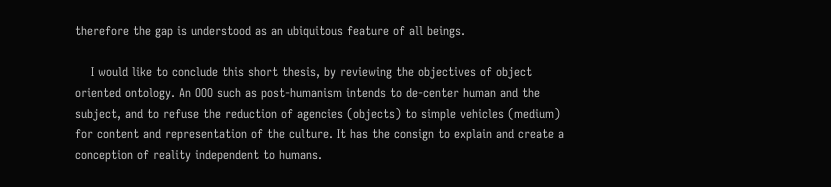therefore the gap is understood as an ubiquitous feature of all beings.

    I would like to conclude this short thesis, by reviewing the objectives of object oriented ontology. An OOO such as post-humanism intends to de-center human and the subject, and to refuse the reduction of agencies (objects) to simple vehicles (medium) for content and representation of the culture. It has the consign to explain and create a conception of reality independent to humans.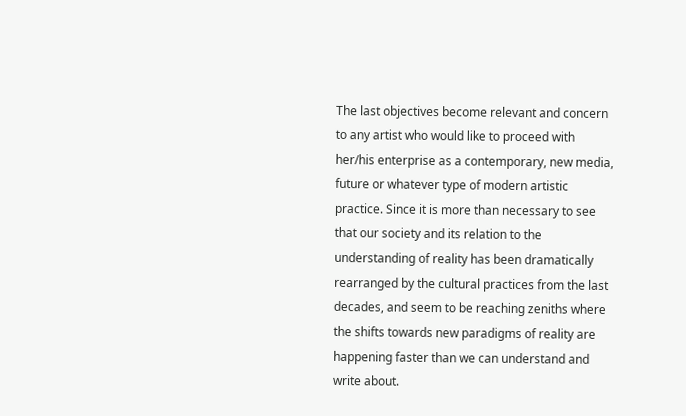The last objectives become relevant and concern to any artist who would like to proceed with her/his enterprise as a contemporary, new media, future or whatever type of modern artistic practice. Since it is more than necessary to see that our society and its relation to the understanding of reality has been dramatically rearranged by the cultural practices from the last decades, and seem to be reaching zeniths where the shifts towards new paradigms of reality are happening faster than we can understand and write about.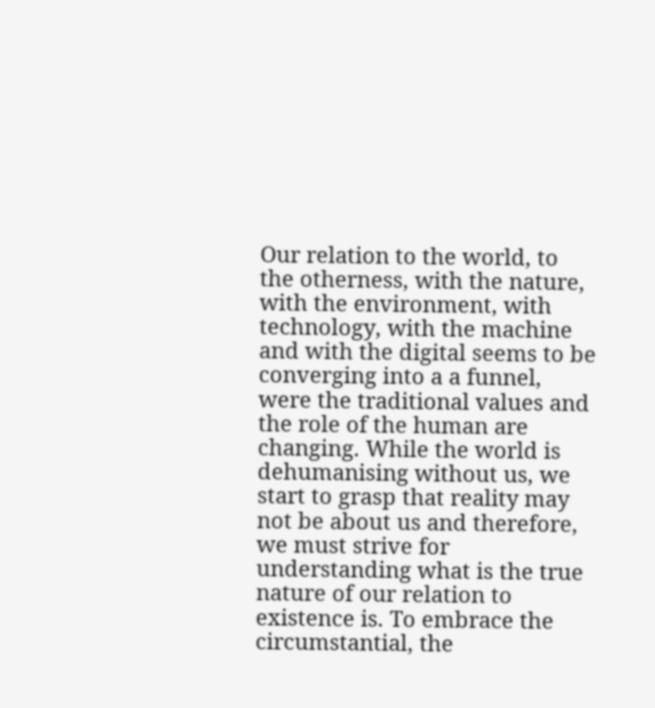Our relation to the world, to the otherness, with the nature, with the environment, with technology, with the machine and with the digital seems to be converging into a a funnel, were the traditional values and the role of the human are changing. While the world is dehumanising without us, we start to grasp that reality may not be about us and therefore, we must strive for understanding what is the true nature of our relation to existence is. To embrace the circumstantial, the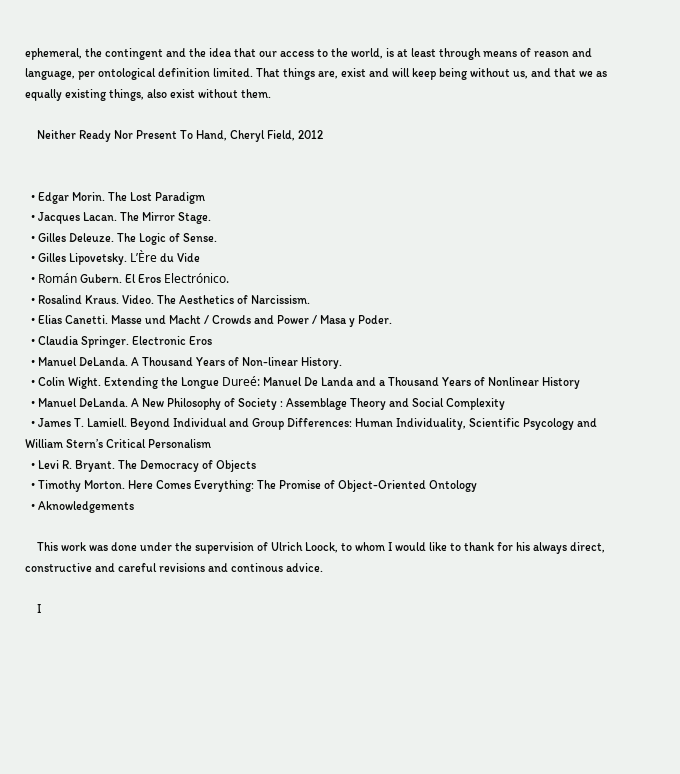ephemeral, the contingent and the idea that our access to the world, is at least through means of reason and language, per ontological definition limited. That things are, exist and will keep being without us, and that we as equally existing things, also exist without them.

    Neither Ready Nor Present To Hand, Cheryl Field, 2012


  • Edgar Morin. The Lost Paradigm
  • Jacques Lacan. The Mirror Stage.
  • Gilles Deleuze. The Logic of Sense.
  • Gilles Lipovetsky. L’Ère du Vide
  • Román Gubern. El Eros Electrónico.
  • Rosalind Kraus. Video. The Aesthetics of Narcissism.
  • Elias Canetti. Masse und Macht / Crowds and Power / Masa y Poder.
  • Claudia Springer. Electronic Eros
  • Manuel DeLanda. A Thousand Years of Non-linear History.
  • Colin Wight. Extending the Longue Dureé: Manuel De Landa and a Thousand Years of Nonlinear History
  • Manuel DeLanda. A New Philosophy of Society : Assemblage Theory and Social Complexity
  • James T. Lamiell. Beyond Individual and Group Differences: Human Individuality, Scientific Psycology and William Stern’s Critical Personalism
  • Levi R. Bryant. The Democracy of Objects
  • Timothy Morton. Here Comes Everything: The Promise of Object-Oriented Ontology
  • Aknowledgements

    This work was done under the supervision of Ulrich Loock, to whom I would like to thank for his always direct, constructive and careful revisions and continous advice.

    I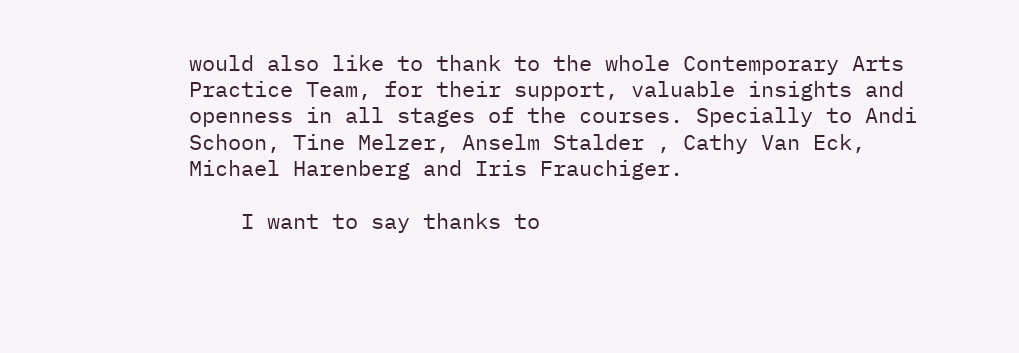would also like to thank to the whole Contemporary Arts Practice Team, for their support, valuable insights and openness in all stages of the courses. Specially to Andi Schoon, Tine Melzer, Anselm Stalder , Cathy Van Eck, Michael Harenberg and Iris Frauchiger.

    I want to say thanks to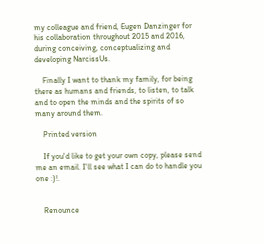my colleague and friend, Eugen Danzinger for his collaboration throughout 2015 and 2016, during conceiving, conceptualizing and developing NarcissUs.

    Finally I want to thank my family, for being there as humans and friends, to listen, to talk and to open the minds and the spirits of so many around them.

    Printed version

    If you'd like to get your own copy, please send me an email. I'll see what I can do to handle you one :)!.


    Renounce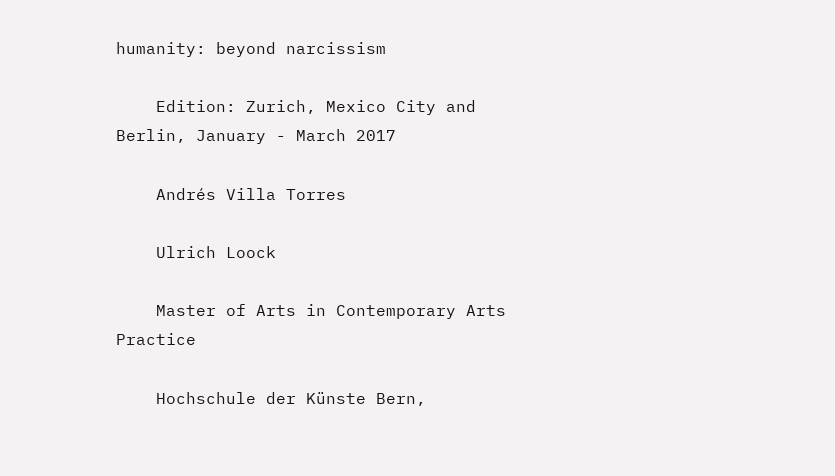humanity: beyond narcissism

    Edition: Zurich, Mexico City and Berlin, January - March 2017

    Andrés Villa Torres

    Ulrich Loock

    Master of Arts in Contemporary Arts Practice

    Hochschule der Künste Bern,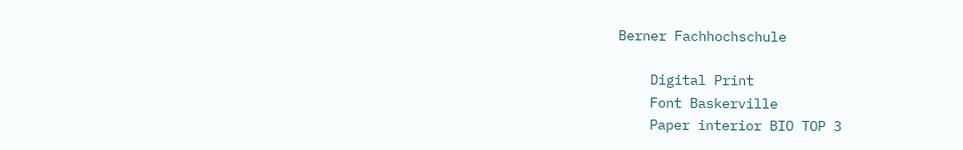Berner Fachhochschule

    Digital Print
    Font Baskerville
    Paper interior BIO TOP 3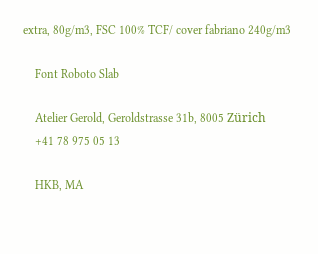extra, 80g/m3, FSC 100% TCF/ cover fabriano 240g/m3

    Font Roboto Slab

    Atelier Gerold, Geroldstrasse 31b, 8005 Zürich
    +41 78 975 05 13

    HKB, MA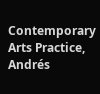Contemporary Arts Practice, Andrés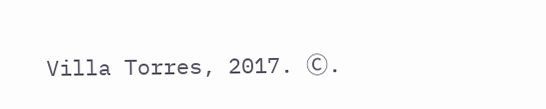Villa Torres, 2017. Ⓒ.